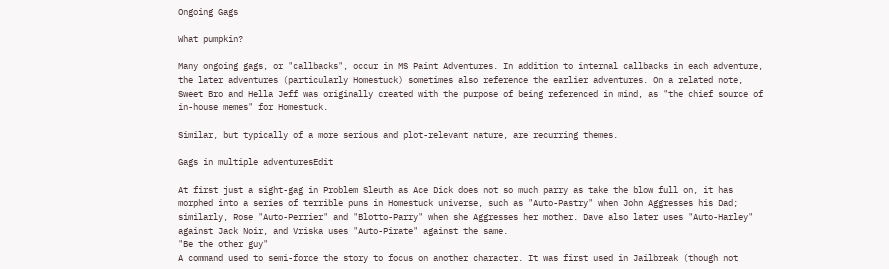Ongoing Gags

What pumpkin?

Many ongoing gags, or "callbacks", occur in MS Paint Adventures. In addition to internal callbacks in each adventure, the later adventures (particularly Homestuck) sometimes also reference the earlier adventures. On a related note, Sweet Bro and Hella Jeff was originally created with the purpose of being referenced in mind, as "the chief source of in-house memes" for Homestuck.

Similar, but typically of a more serious and plot-relevant nature, are recurring themes.

Gags in multiple adventuresEdit

At first just a sight-gag in Problem Sleuth as Ace Dick does not so much parry as take the blow full on, it has morphed into a series of terrible puns in Homestuck universe, such as "Auto-Pastry" when John Aggresses his Dad; similarly, Rose "Auto-Perrier" and "Blotto-Parry" when she Aggresses her mother. Dave also later uses "Auto-Harley" against Jack Noir, and Vriska uses "Auto-Pirate" against the same.
"Be the other guy"
A command used to semi-force the story to focus on another character. It was first used in Jailbreak (though not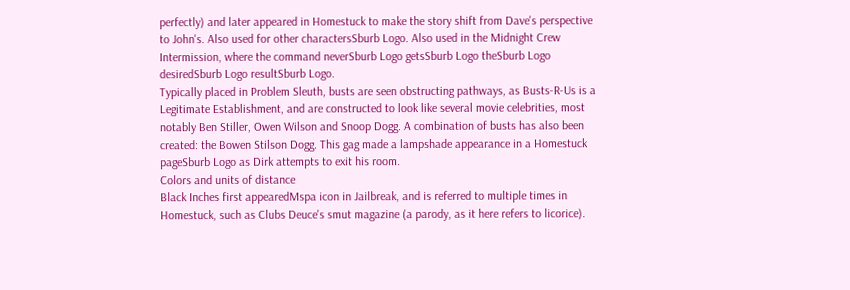perfectly) and later appeared in Homestuck to make the story shift from Dave's perspective to John's. Also used for other charactersSburb Logo. Also used in the Midnight Crew Intermission, where the command neverSburb Logo getsSburb Logo theSburb Logo desiredSburb Logo resultSburb Logo.
Typically placed in Problem Sleuth, busts are seen obstructing pathways, as Busts-R-Us is a Legitimate Establishment, and are constructed to look like several movie celebrities, most notably Ben Stiller, Owen Wilson and Snoop Dogg. A combination of busts has also been created: the Bowen Stilson Dogg. This gag made a lampshade appearance in a Homestuck pageSburb Logo as Dirk attempts to exit his room.
Colors and units of distance
Black Inches first appearedMspa icon in Jailbreak, and is referred to multiple times in Homestuck, such as Clubs Deuce's smut magazine (a parody, as it here refers to licorice).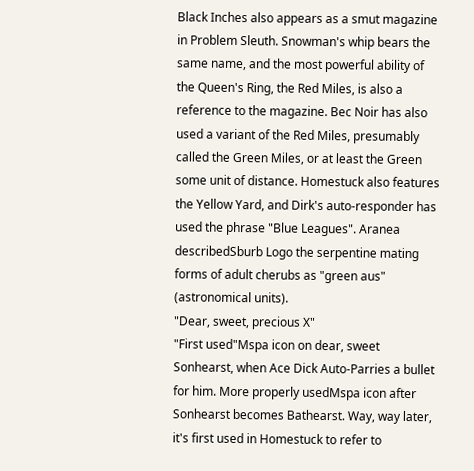Black Inches also appears as a smut magazine in Problem Sleuth. Snowman's whip bears the same name, and the most powerful ability of the Queen's Ring, the Red Miles, is also a reference to the magazine. Bec Noir has also used a variant of the Red Miles, presumably called the Green Miles, or at least the Green some unit of distance. Homestuck also features the Yellow Yard, and Dirk's auto-responder has used the phrase "Blue Leagues". Aranea describedSburb Logo the serpentine mating forms of adult cherubs as "green aus" (astronomical units).
"Dear, sweet, precious X"
"First used"Mspa icon on dear, sweet Sonhearst, when Ace Dick Auto-Parries a bullet for him. More properly usedMspa icon after Sonhearst becomes Bathearst. Way, way later, it's first used in Homestuck to refer to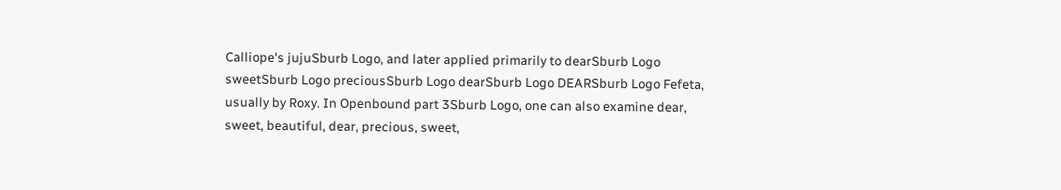Calliope's jujuSburb Logo, and later applied primarily to dearSburb Logo sweetSburb Logo preciousSburb Logo dearSburb Logo DEARSburb Logo Fefeta, usually by Roxy. In Openbound part 3Sburb Logo, one can also examine dear, sweet, beautiful, dear, precious, sweet,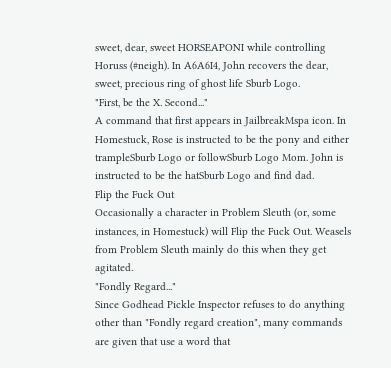sweet, dear, sweet HORSEAPONI while controlling Horuss (#neigh). In A6A6I4, John recovers the dear, sweet, precious ring of ghost life Sburb Logo.
"First, be the X. Second..."
A command that first appears in JailbreakMspa icon. In Homestuck, Rose is instructed to be the pony and either trampleSburb Logo or followSburb Logo Mom. John is instructed to be the hatSburb Logo and find dad.
Flip the Fuck Out
Occasionally a character in Problem Sleuth (or, some instances, in Homestuck) will Flip the Fuck Out. Weasels from Problem Sleuth mainly do this when they get agitated.
"Fondly Regard..."
Since Godhead Pickle Inspector refuses to do anything other than "Fondly regard creation", many commands are given that use a word that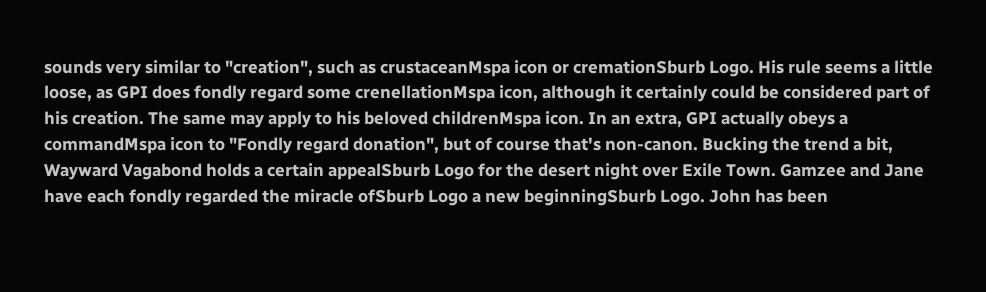sounds very similar to "creation", such as crustaceanMspa icon or cremationSburb Logo. His rule seems a little loose, as GPI does fondly regard some crenellationMspa icon, although it certainly could be considered part of his creation. The same may apply to his beloved childrenMspa icon. In an extra, GPI actually obeys a commandMspa icon to "Fondly regard donation", but of course that's non-canon. Bucking the trend a bit, Wayward Vagabond holds a certain appealSburb Logo for the desert night over Exile Town. Gamzee and Jane have each fondly regarded the miracle ofSburb Logo a new beginningSburb Logo. John has been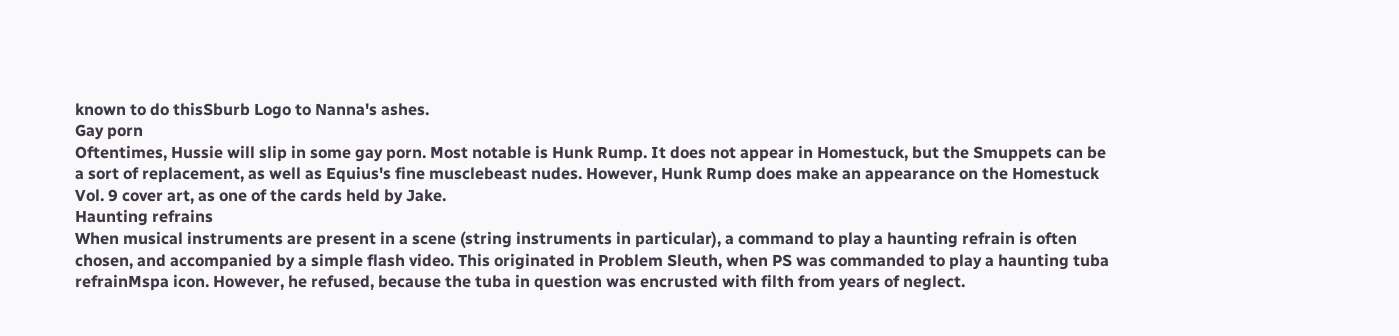known to do thisSburb Logo to Nanna's ashes.
Gay porn
Oftentimes, Hussie will slip in some gay porn. Most notable is Hunk Rump. It does not appear in Homestuck, but the Smuppets can be a sort of replacement, as well as Equius's fine musclebeast nudes. However, Hunk Rump does make an appearance on the Homestuck Vol. 9 cover art, as one of the cards held by Jake.
Haunting refrains
When musical instruments are present in a scene (string instruments in particular), a command to play a haunting refrain is often chosen, and accompanied by a simple flash video. This originated in Problem Sleuth, when PS was commanded to play a haunting tuba refrainMspa icon. However, he refused, because the tuba in question was encrusted with filth from years of neglect.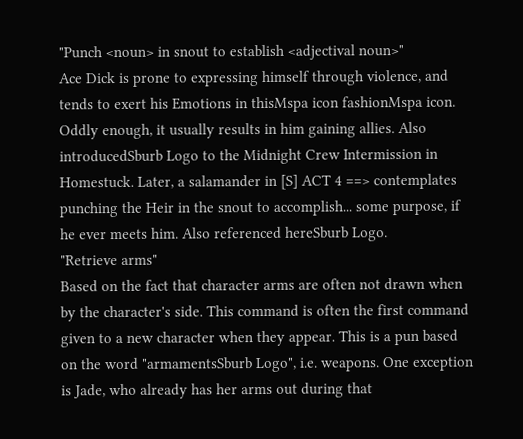"Punch <noun> in snout to establish <adjectival noun>"
Ace Dick is prone to expressing himself through violence, and tends to exert his Emotions in thisMspa icon fashionMspa icon. Oddly enough, it usually results in him gaining allies. Also introducedSburb Logo to the Midnight Crew Intermission in Homestuck. Later, a salamander in [S] ACT 4 ==> contemplates punching the Heir in the snout to accomplish... some purpose, if he ever meets him. Also referenced hereSburb Logo.
"Retrieve arms"
Based on the fact that character arms are often not drawn when by the character's side. This command is often the first command given to a new character when they appear. This is a pun based on the word "armamentsSburb Logo", i.e. weapons. One exception is Jade, who already has her arms out during that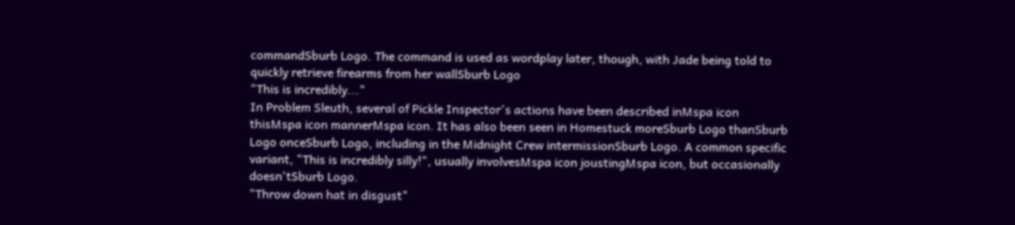commandSburb Logo. The command is used as wordplay later, though, with Jade being told to quickly retrieve firearms from her wallSburb Logo
"This is incredibly..."
In Problem Sleuth, several of Pickle Inspector's actions have been described inMspa icon thisMspa icon mannerMspa icon. It has also been seen in Homestuck moreSburb Logo thanSburb Logo onceSburb Logo, including in the Midnight Crew intermissionSburb Logo. A common specific variant, "This is incredibly silly!", usually involvesMspa icon joustingMspa icon, but occasionally doesn'tSburb Logo.
"Throw down hat in disgust"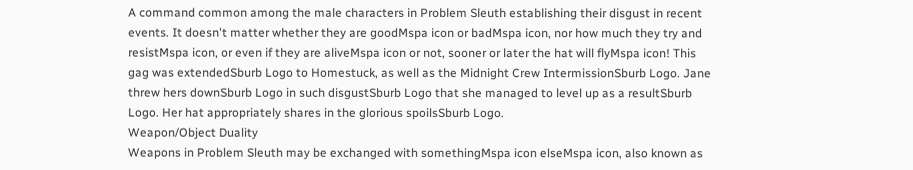A command common among the male characters in Problem Sleuth establishing their disgust in recent events. It doesn't matter whether they are goodMspa icon or badMspa icon, nor how much they try and resistMspa icon, or even if they are aliveMspa icon or not, sooner or later the hat will flyMspa icon! This gag was extendedSburb Logo to Homestuck, as well as the Midnight Crew IntermissionSburb Logo. Jane threw hers downSburb Logo in such disgustSburb Logo that she managed to level up as a resultSburb Logo. Her hat appropriately shares in the glorious spoilsSburb Logo.
Weapon/Object Duality
Weapons in Problem Sleuth may be exchanged with somethingMspa icon elseMspa icon, also known as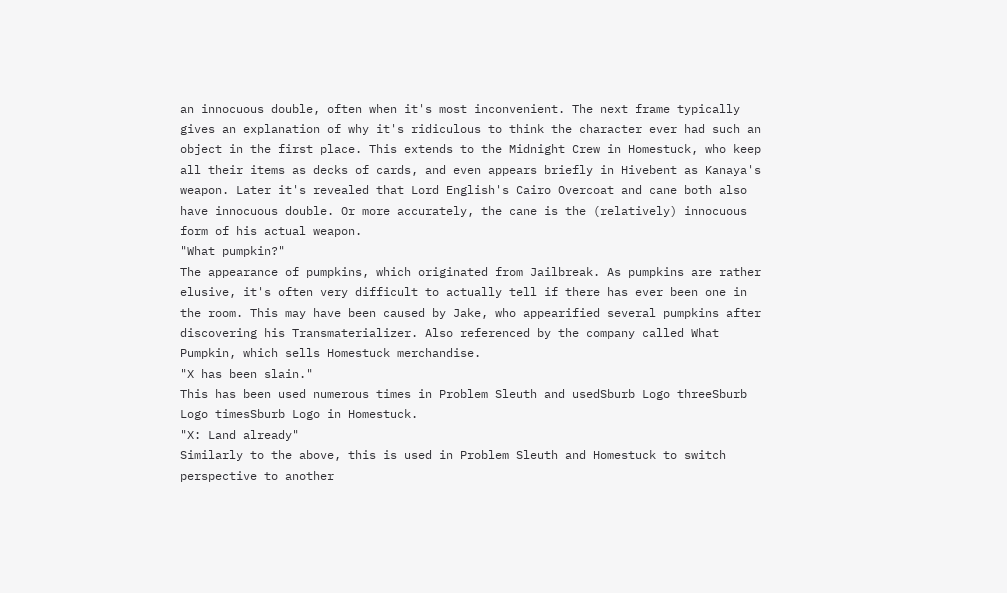an innocuous double, often when it's most inconvenient. The next frame typically gives an explanation of why it's ridiculous to think the character ever had such an object in the first place. This extends to the Midnight Crew in Homestuck, who keep all their items as decks of cards, and even appears briefly in Hivebent as Kanaya's weapon. Later it's revealed that Lord English's Cairo Overcoat and cane both also have innocuous double. Or more accurately, the cane is the (relatively) innocuous form of his actual weapon.
"What pumpkin?"
The appearance of pumpkins, which originated from Jailbreak. As pumpkins are rather elusive, it's often very difficult to actually tell if there has ever been one in the room. This may have been caused by Jake, who appearified several pumpkins after discovering his Transmaterializer. Also referenced by the company called What Pumpkin, which sells Homestuck merchandise.
"X has been slain."
This has been used numerous times in Problem Sleuth and usedSburb Logo threeSburb Logo timesSburb Logo in Homestuck.
"X: Land already"
Similarly to the above, this is used in Problem Sleuth and Homestuck to switch perspective to another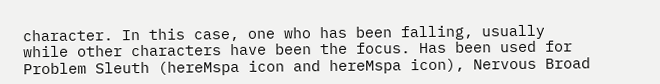character. In this case, one who has been falling, usually while other characters have been the focus. Has been used for Problem Sleuth (hereMspa icon and hereMspa icon), Nervous Broad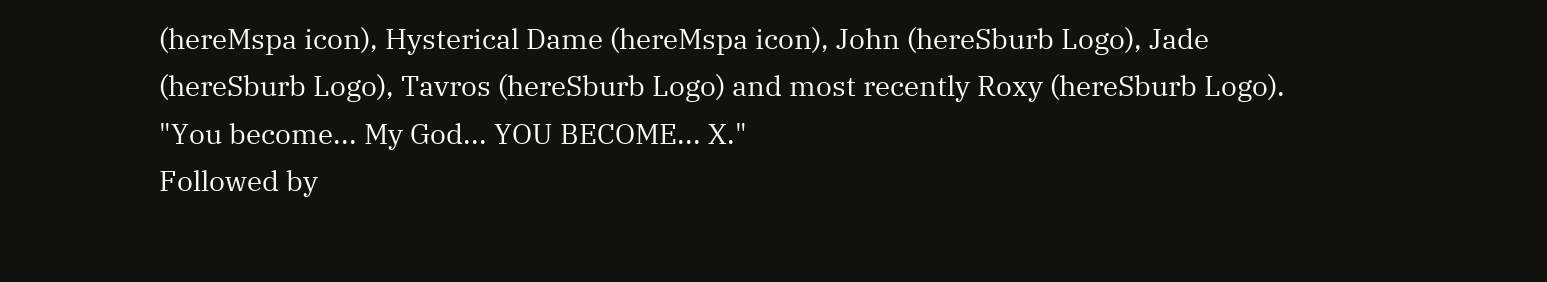(hereMspa icon), Hysterical Dame (hereMspa icon), John (hereSburb Logo), Jade (hereSburb Logo), Tavros (hereSburb Logo) and most recently Roxy (hereSburb Logo).
"You become... My God... YOU BECOME... X."
Followed by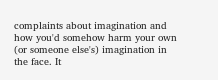complaints about imagination and how you'd somehow harm your own (or someone else's) imagination in the face. It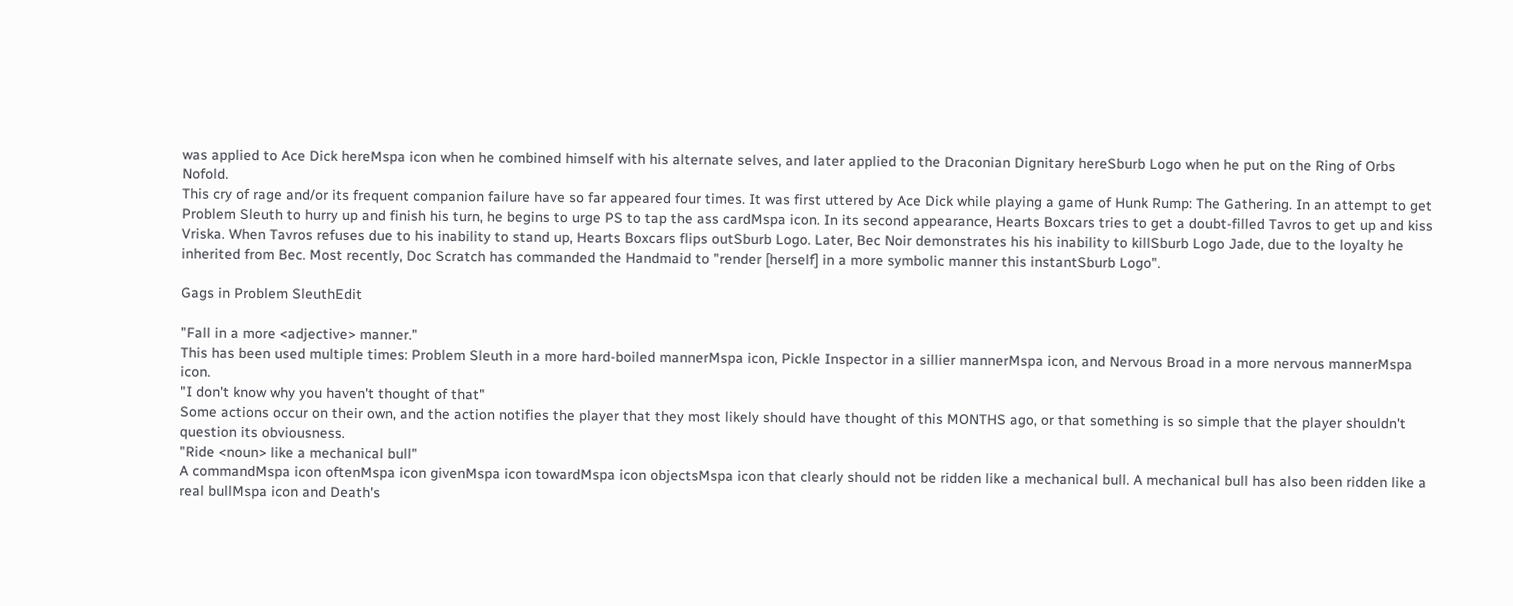was applied to Ace Dick hereMspa icon when he combined himself with his alternate selves, and later applied to the Draconian Dignitary hereSburb Logo when he put on the Ring of Orbs Nofold.
This cry of rage and/or its frequent companion failure have so far appeared four times. It was first uttered by Ace Dick while playing a game of Hunk Rump: The Gathering. In an attempt to get Problem Sleuth to hurry up and finish his turn, he begins to urge PS to tap the ass cardMspa icon. In its second appearance, Hearts Boxcars tries to get a doubt-filled Tavros to get up and kiss Vriska. When Tavros refuses due to his inability to stand up, Hearts Boxcars flips outSburb Logo. Later, Bec Noir demonstrates his his inability to killSburb Logo Jade, due to the loyalty he inherited from Bec. Most recently, Doc Scratch has commanded the Handmaid to "render [herself] in a more symbolic manner this instantSburb Logo".

Gags in Problem SleuthEdit

"Fall in a more <adjective> manner."
This has been used multiple times: Problem Sleuth in a more hard-boiled mannerMspa icon, Pickle Inspector in a sillier mannerMspa icon, and Nervous Broad in a more nervous mannerMspa icon.
"I don't know why you haven't thought of that"
Some actions occur on their own, and the action notifies the player that they most likely should have thought of this MONTHS ago, or that something is so simple that the player shouldn't question its obviousness.
"Ride <noun> like a mechanical bull"
A commandMspa icon oftenMspa icon givenMspa icon towardMspa icon objectsMspa icon that clearly should not be ridden like a mechanical bull. A mechanical bull has also been ridden like a real bullMspa icon and Death's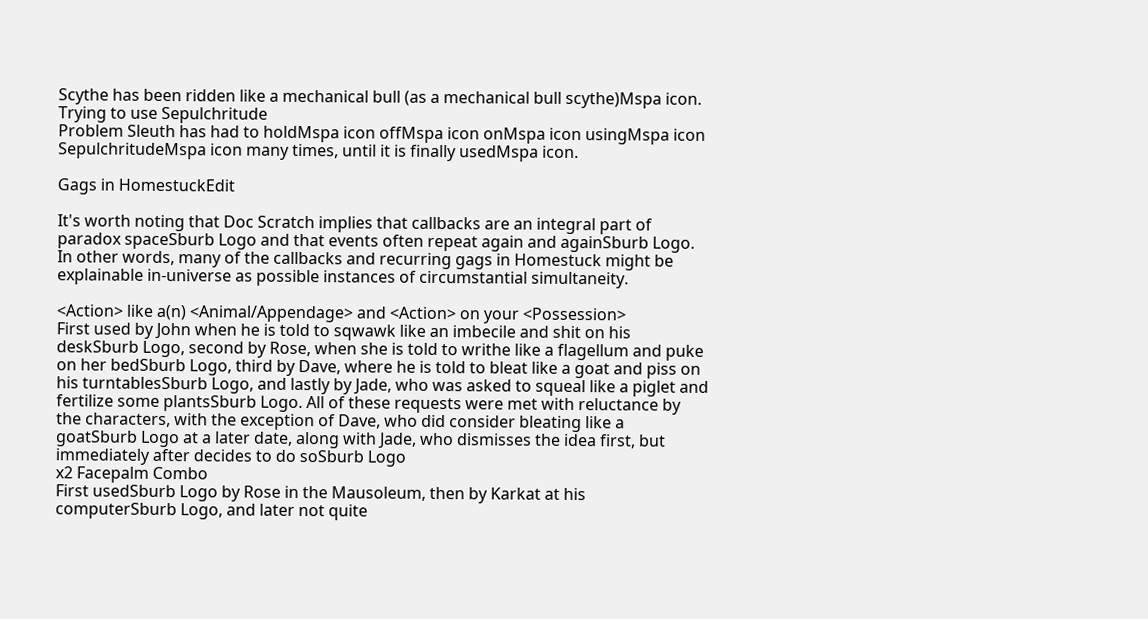Scythe has been ridden like a mechanical bull (as a mechanical bull scythe)Mspa icon.
Trying to use Sepulchritude
Problem Sleuth has had to holdMspa icon offMspa icon onMspa icon usingMspa icon SepulchritudeMspa icon many times, until it is finally usedMspa icon.

Gags in HomestuckEdit

It's worth noting that Doc Scratch implies that callbacks are an integral part of paradox spaceSburb Logo and that events often repeat again and againSburb Logo. In other words, many of the callbacks and recurring gags in Homestuck might be explainable in-universe as possible instances of circumstantial simultaneity.

<Action> like a(n) <Animal/Appendage> and <Action> on your <Possession>
First used by John when he is told to sqwawk like an imbecile and shit on his deskSburb Logo, second by Rose, when she is told to writhe like a flagellum and puke on her bedSburb Logo, third by Dave, where he is told to bleat like a goat and piss on his turntablesSburb Logo, and lastly by Jade, who was asked to squeal like a piglet and fertilize some plantsSburb Logo. All of these requests were met with reluctance by the characters, with the exception of Dave, who did consider bleating like a goatSburb Logo at a later date, along with Jade, who dismisses the idea first, but immediately after decides to do soSburb Logo
x2 Facepalm Combo
First usedSburb Logo by Rose in the Mausoleum, then by Karkat at his computerSburb Logo, and later not quite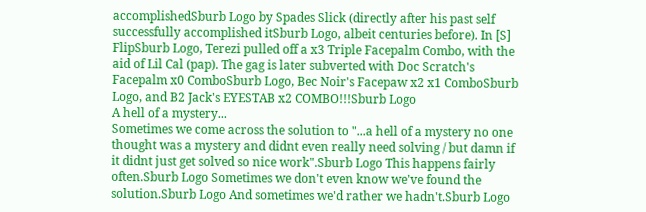accomplishedSburb Logo by Spades Slick (directly after his past self successfully accomplished itSburb Logo, albeit centuries before). In [S] FlipSburb Logo, Terezi pulled off a x3 Triple Facepalm Combo, with the aid of Lil Cal (pap). The gag is later subverted with Doc Scratch's Facepalm x0 ComboSburb Logo, Bec Noir's Facepaw x2 x1 ComboSburb Logo, and B2 Jack's EYESTAB x2 COMBO!!!Sburb Logo
A hell of a mystery...
Sometimes we come across the solution to "...a hell of a mystery no one thought was a mystery and didnt even really need solving / but damn if it didnt just get solved so nice work".Sburb Logo This happens fairly often.Sburb Logo Sometimes we don't even know we've found the solution.Sburb Logo And sometimes we'd rather we hadn't.Sburb Logo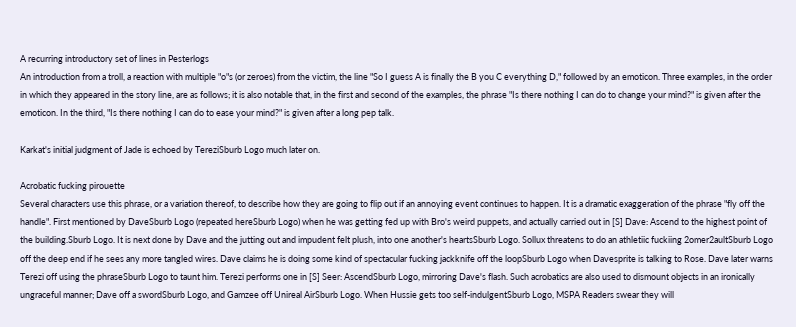A recurring introductory set of lines in Pesterlogs
An introduction from a troll, a reaction with multiple "o"s (or zeroes) from the victim, the line "So I guess A is finally the B you C everything D," followed by an emoticon. Three examples, in the order in which they appeared in the story line, are as follows; it is also notable that, in the first and second of the examples, the phrase "Is there nothing I can do to change your mind?" is given after the emoticon. In the third, "Is there nothing I can do to ease your mind?" is given after a long pep talk.

Karkat's initial judgment of Jade is echoed by TereziSburb Logo much later on.

Acrobatic fucking pirouette
Several characters use this phrase, or a variation thereof, to describe how they are going to flip out if an annoying event continues to happen. It is a dramatic exaggeration of the phrase "fly off the handle". First mentioned by DaveSburb Logo (repeated hereSburb Logo) when he was getting fed up with Bro's weird puppets, and actually carried out in [S] Dave: Ascend to the highest point of the building.Sburb Logo. It is next done by Dave and the jutting out and impudent felt plush, into one another's heartsSburb Logo. Sollux threatens to do an athletiic fuckiing 2omer2aultSburb Logo off the deep end if he sees any more tangled wires. Dave claims he is doing some kind of spectacular fucking jackknife off the loopSburb Logo when Davesprite is talking to Rose. Dave later warns Terezi off using the phraseSburb Logo to taunt him. Terezi performs one in [S] Seer: AscendSburb Logo, mirroring Dave's flash. Such acrobatics are also used to dismount objects in an ironically ungraceful manner; Dave off a swordSburb Logo, and Gamzee off Unireal AirSburb Logo. When Hussie gets too self-indulgentSburb Logo, MSPA Readers swear they will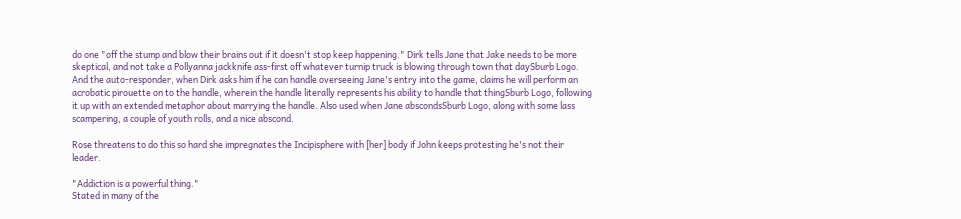do one "off the stump and blow their brains out if it doesn't stop keep happening." Dirk tells Jane that Jake needs to be more skeptical, and not take a Pollyanna jackknife ass-first off whatever turnip truck is blowing through town that daySburb Logo. And the auto-responder, when Dirk asks him if he can handle overseeing Jane's entry into the game, claims he will perform an acrobatic pirouette on to the handle, wherein the handle literally represents his ability to handle that thingSburb Logo, following it up with an extended metaphor about marrying the handle. Also used when Jane abscondsSburb Logo, along with some lass scampering, a couple of youth rolls, and a nice abscond.

Rose threatens to do this so hard she impregnates the Incipisphere with [her] body if John keeps protesting he's not their leader.

"Addiction is a powerful thing."
Stated in many of the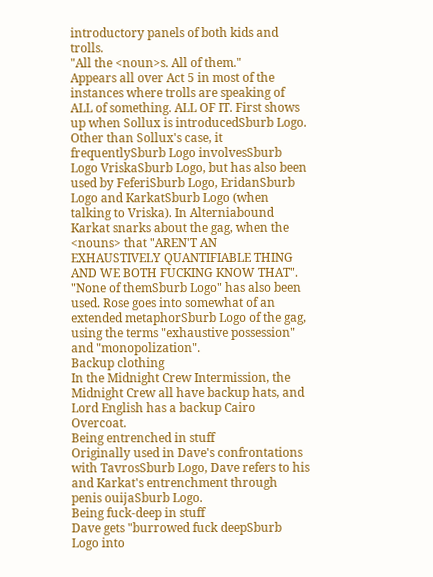introductory panels of both kids and trolls.
"All the <noun>s. All of them."
Appears all over Act 5 in most of the instances where trolls are speaking of ALL of something. ALL OF IT. First shows up when Sollux is introducedSburb Logo. Other than Sollux's case, it frequentlySburb Logo involvesSburb Logo VriskaSburb Logo, but has also been used by FeferiSburb Logo, EridanSburb Logo and KarkatSburb Logo (when talking to Vriska). In Alterniabound Karkat snarks about the gag, when the <nouns> that "AREN'T AN EXHAUSTIVELY QUANTIFIABLE THING AND WE BOTH FUCKING KNOW THAT". "None of themSburb Logo" has also been used. Rose goes into somewhat of an extended metaphorSburb Logo of the gag, using the terms "exhaustive possession" and "monopolization".
Backup clothing
In the Midnight Crew Intermission, the Midnight Crew all have backup hats, and Lord English has a backup Cairo Overcoat.
Being entrenched in stuff
Originally used in Dave's confrontations with TavrosSburb Logo, Dave refers to his and Karkat's entrenchment through penis ouijaSburb Logo.
Being fuck-deep in stuff
Dave gets "burrowed fuck deepSburb Logo into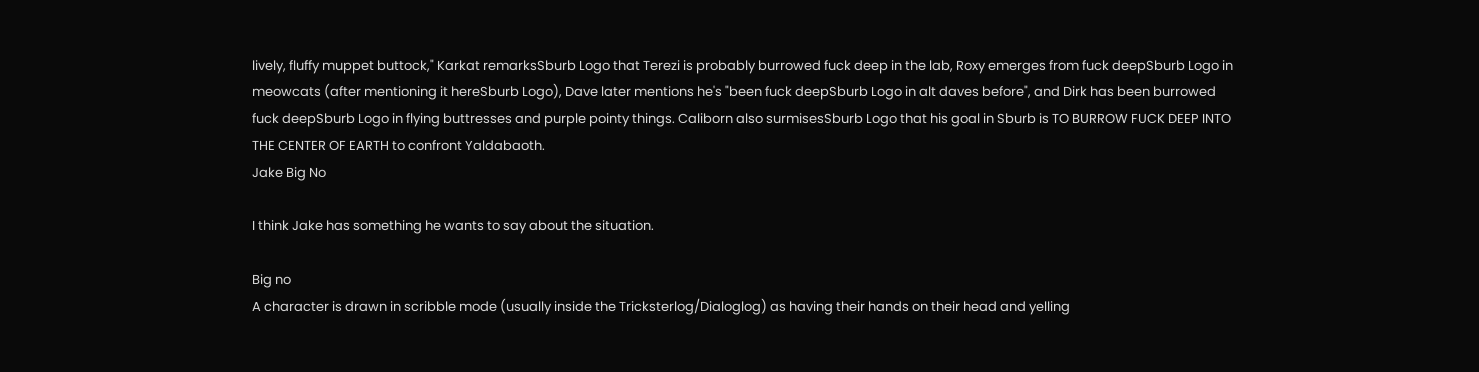lively, fluffy muppet buttock," Karkat remarksSburb Logo that Terezi is probably burrowed fuck deep in the lab, Roxy emerges from fuck deepSburb Logo in meowcats (after mentioning it hereSburb Logo), Dave later mentions he's "been fuck deepSburb Logo in alt daves before", and Dirk has been burrowed fuck deepSburb Logo in flying buttresses and purple pointy things. Caliborn also surmisesSburb Logo that his goal in Sburb is TO BURROW FUCK DEEP INTO THE CENTER OF EARTH to confront Yaldabaoth.
Jake Big No

I think Jake has something he wants to say about the situation.

Big no
A character is drawn in scribble mode (usually inside the Tricksterlog/Dialoglog) as having their hands on their head and yelling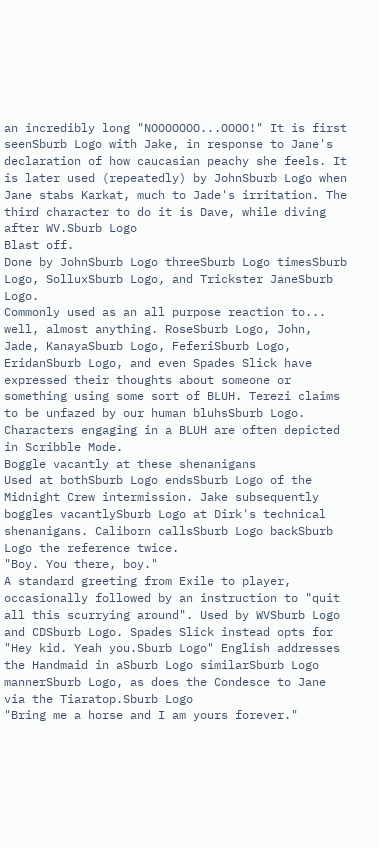an incredibly long "NOOOOOOO...OOOO!" It is first seenSburb Logo with Jake, in response to Jane's declaration of how caucasian peachy she feels. It is later used (repeatedly) by JohnSburb Logo when Jane stabs Karkat, much to Jade's irritation. The third character to do it is Dave, while diving after WV.Sburb Logo
Blast off.
Done by JohnSburb Logo threeSburb Logo timesSburb Logo, SolluxSburb Logo, and Trickster JaneSburb Logo.
Commonly used as an all purpose reaction to... well, almost anything. RoseSburb Logo, John, Jade, KanayaSburb Logo, FeferiSburb Logo, EridanSburb Logo, and even Spades Slick have expressed their thoughts about someone or something using some sort of BLUH. Terezi claims to be unfazed by our human bluhsSburb Logo. Characters engaging in a BLUH are often depicted in Scribble Mode.
Boggle vacantly at these shenanigans
Used at bothSburb Logo endsSburb Logo of the Midnight Crew intermission. Jake subsequently boggles vacantlySburb Logo at Dirk's technical shenanigans. Caliborn callsSburb Logo backSburb Logo the reference twice.
"Boy. You there, boy."
A standard greeting from Exile to player, occasionally followed by an instruction to "quit all this scurrying around". Used by WVSburb Logo and CDSburb Logo. Spades Slick instead opts for "Hey kid. Yeah you.Sburb Logo" English addresses the Handmaid in aSburb Logo similarSburb Logo mannerSburb Logo, as does the Condesce to Jane via the Tiaratop.Sburb Logo
"Bring me a horse and I am yours forever."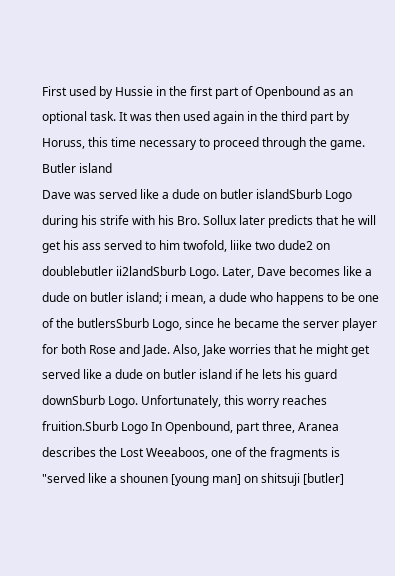First used by Hussie in the first part of Openbound as an optional task. It was then used again in the third part by Horuss, this time necessary to proceed through the game.
Butler island
Dave was served like a dude on butler islandSburb Logo during his strife with his Bro. Sollux later predicts that he will get his ass served to him twofold, liike two dude2 on doublebutler ii2landSburb Logo. Later, Dave becomes like a dude on butler island; i mean, a dude who happens to be one of the butlersSburb Logo, since he became the server player for both Rose and Jade. Also, Jake worries that he might get served like a dude on butler island if he lets his guard downSburb Logo. Unfortunately, this worry reaches fruition.Sburb Logo In Openbound, part three, Aranea describes the Lost Weeaboos, one of the fragments is "served like a shounen [young man] on shitsuji [butler]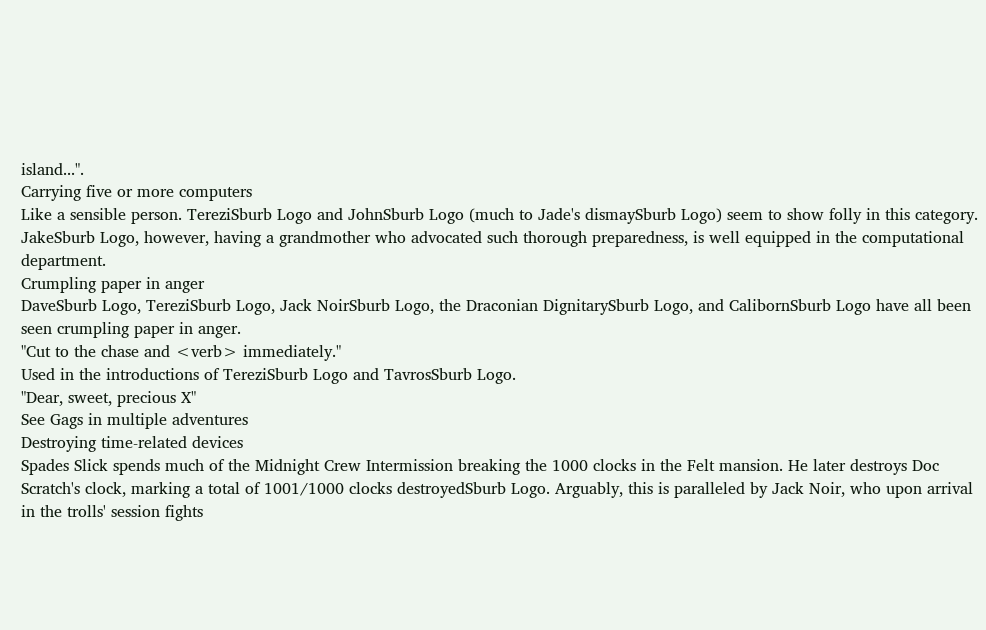island...".
Carrying five or more computers
Like a sensible person. TereziSburb Logo and JohnSburb Logo (much to Jade's dismaySburb Logo) seem to show folly in this category. JakeSburb Logo, however, having a grandmother who advocated such thorough preparedness, is well equipped in the computational department.
Crumpling paper in anger
DaveSburb Logo, TereziSburb Logo, Jack NoirSburb Logo, the Draconian DignitarySburb Logo, and CalibornSburb Logo have all been seen crumpling paper in anger.
"Cut to the chase and <verb> immediately."
Used in the introductions of TereziSburb Logo and TavrosSburb Logo.
"Dear, sweet, precious X"
See Gags in multiple adventures
Destroying time-related devices
Spades Slick spends much of the Midnight Crew Intermission breaking the 1000 clocks in the Felt mansion. He later destroys Doc Scratch's clock, marking a total of 1001/1000 clocks destroyedSburb Logo. Arguably, this is paralleled by Jack Noir, who upon arrival in the trolls' session fights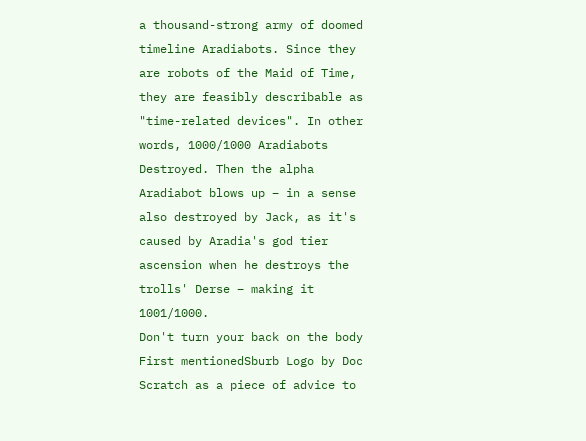a thousand-strong army of doomed timeline Aradiabots. Since they are robots of the Maid of Time, they are feasibly describable as "time-related devices". In other words, 1000/1000 Aradiabots Destroyed. Then the alpha Aradiabot blows up – in a sense also destroyed by Jack, as it's caused by Aradia's god tier ascension when he destroys the trolls' Derse – making it 1001/1000.
Don't turn your back on the body
First mentionedSburb Logo by Doc Scratch as a piece of advice to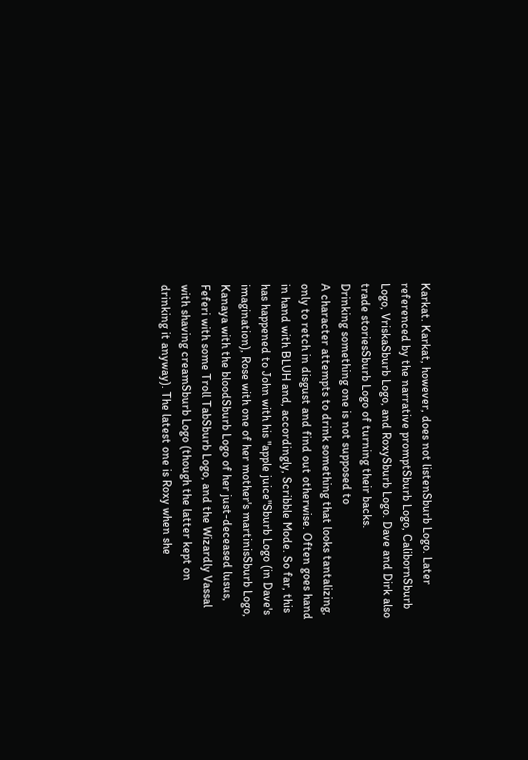Karkat. Karkat, however, does not listenSburb Logo. Later referenced by the narrative promptSburb Logo, CalibornSburb Logo, VriskaSburb Logo, and RoxySburb Logo. Dave and Dirk also trade storiesSburb Logo of turning their backs.
Drinking something one is not supposed to
A character attempts to drink something that looks tantalizing, only to retch in disgust and find out otherwise. Often goes hand in hand with BLUH and, accordingly, Scribble Mode. So far, this has happened to John with his "apple juice"Sburb Logo (in Dave's imagination), Rose with one of her mother's martinisSburb Logo, Kanaya with the bloodSburb Logo of her just-deceased lusus, Feferi with some Troll TabSburb Logo, and the Wizardly Vassal with shaving creamSburb Logo (though the latter kept on drinking it anyway). The latest one is Roxy when she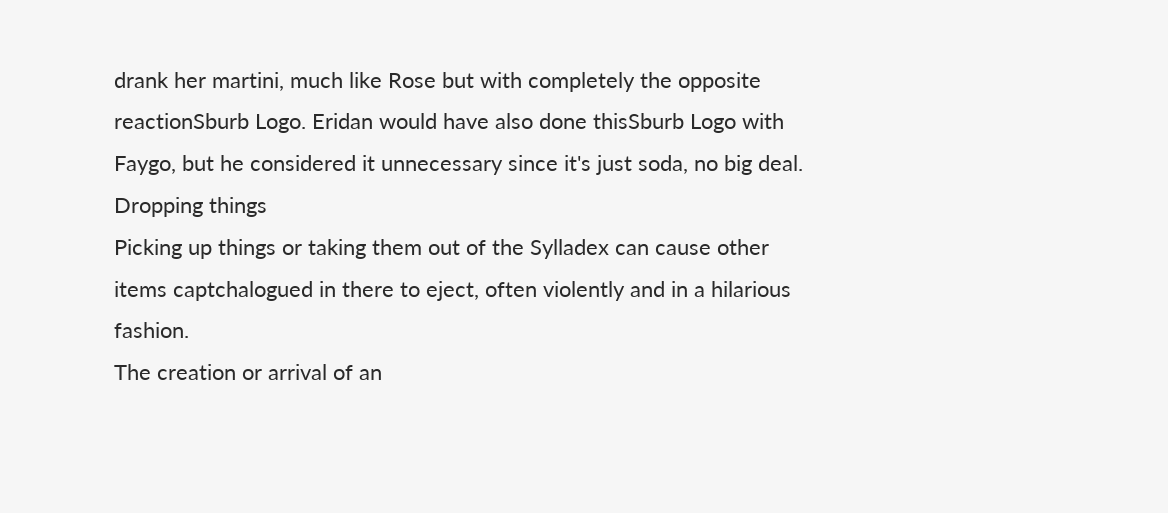drank her martini, much like Rose but with completely the opposite reactionSburb Logo. Eridan would have also done thisSburb Logo with Faygo, but he considered it unnecessary since it's just soda, no big deal.
Dropping things
Picking up things or taking them out of the Sylladex can cause other items captchalogued in there to eject, often violently and in a hilarious fashion.
The creation or arrival of an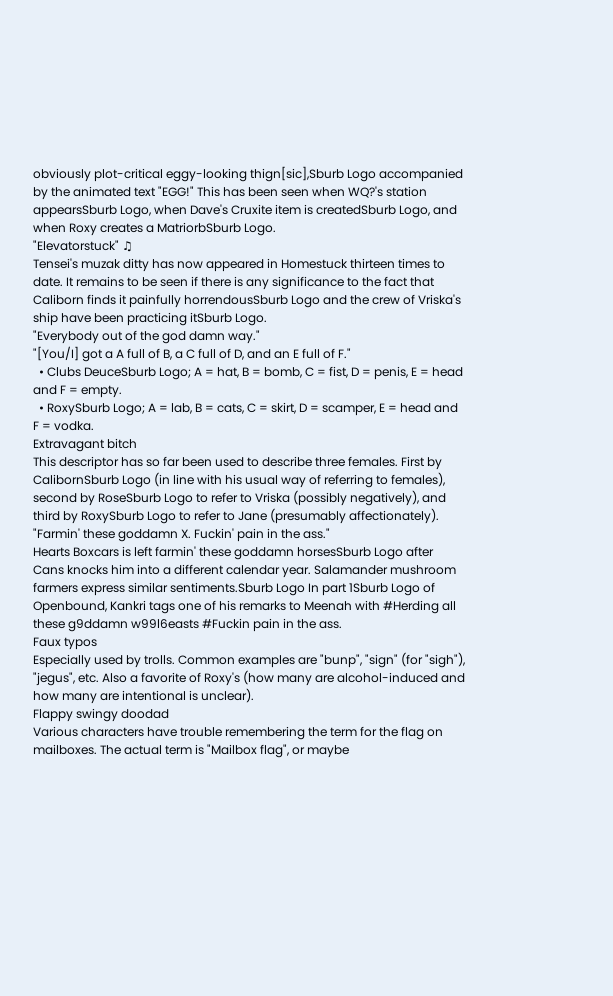obviously plot-critical eggy-looking thign[sic],Sburb Logo accompanied by the animated text "EGG!" This has been seen when WQ?'s station appearsSburb Logo, when Dave's Cruxite item is createdSburb Logo, and when Roxy creates a MatriorbSburb Logo.
"Elevatorstuck" ♫
Tensei's muzak ditty has now appeared in Homestuck thirteen times to date. It remains to be seen if there is any significance to the fact that Caliborn finds it painfully horrendousSburb Logo and the crew of Vriska's ship have been practicing itSburb Logo.
"Everybody out of the god damn way."
"[You/I] got a A full of B, a C full of D, and an E full of F."
  • Clubs DeuceSburb Logo; A = hat, B = bomb, C = fist, D = penis, E = head and F = empty.
  • RoxySburb Logo; A = lab, B = cats, C = skirt, D = scamper, E = head and F = vodka.
Extravagant bitch
This descriptor has so far been used to describe three females. First by CalibornSburb Logo (in line with his usual way of referring to females), second by RoseSburb Logo to refer to Vriska (possibly negatively), and third by RoxySburb Logo to refer to Jane (presumably affectionately).
"Farmin' these goddamn X. Fuckin' pain in the ass."
Hearts Boxcars is left farmin' these goddamn horsesSburb Logo after Cans knocks him into a different calendar year. Salamander mushroom farmers express similar sentiments.Sburb Logo In part 1Sburb Logo of Openbound, Kankri tags one of his remarks to Meenah with #Herding all these g9ddamn w99l6easts #Fuckin pain in the ass.
Faux typos
Especially used by trolls. Common examples are "bunp", "sign" (for "sigh"), "jegus", etc. Also a favorite of Roxy's (how many are alcohol-induced and how many are intentional is unclear).
Flappy swingy doodad
Various characters have trouble remembering the term for the flag on mailboxes. The actual term is "Mailbox flag", or maybe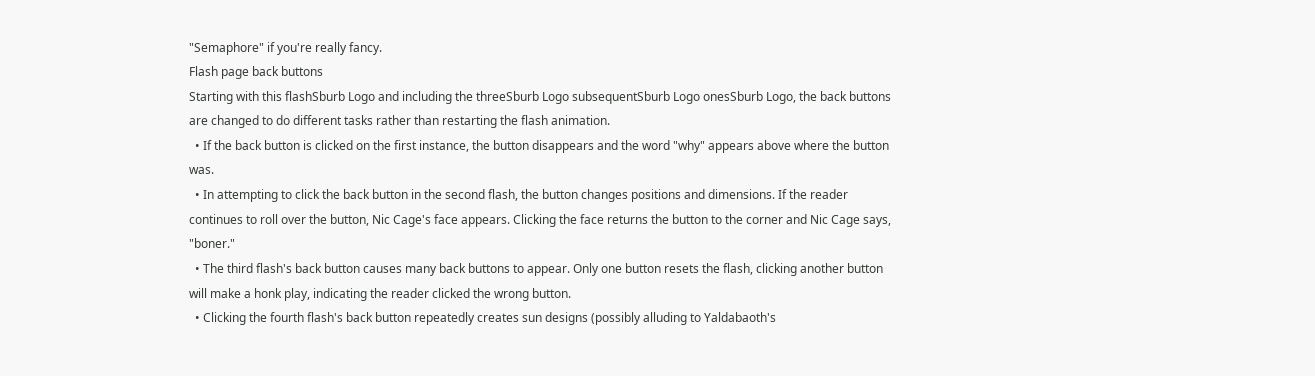"Semaphore" if you're really fancy.
Flash page back buttons
Starting with this flashSburb Logo and including the threeSburb Logo subsequentSburb Logo onesSburb Logo, the back buttons are changed to do different tasks rather than restarting the flash animation.
  • If the back button is clicked on the first instance, the button disappears and the word "why" appears above where the button was.
  • In attempting to click the back button in the second flash, the button changes positions and dimensions. If the reader continues to roll over the button, Nic Cage's face appears. Clicking the face returns the button to the corner and Nic Cage says, "boner."
  • The third flash's back button causes many back buttons to appear. Only one button resets the flash, clicking another button will make a honk play, indicating the reader clicked the wrong button.
  • Clicking the fourth flash's back button repeatedly creates sun designs (possibly alluding to Yaldabaoth's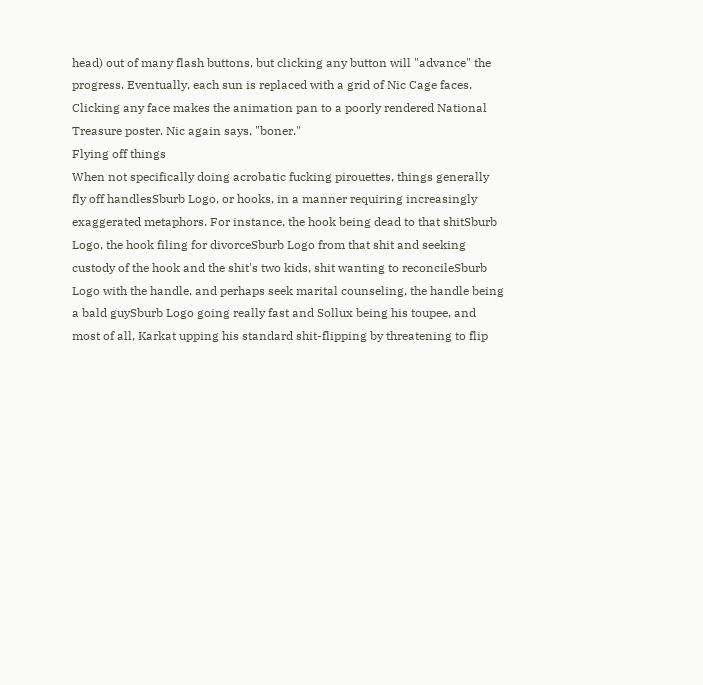head) out of many flash buttons, but clicking any button will "advance" the progress. Eventually, each sun is replaced with a grid of Nic Cage faces. Clicking any face makes the animation pan to a poorly rendered National Treasure poster. Nic again says, "boner."
Flying off things
When not specifically doing acrobatic fucking pirouettes, things generally fly off handlesSburb Logo, or hooks, in a manner requiring increasingly exaggerated metaphors. For instance, the hook being dead to that shitSburb Logo, the hook filing for divorceSburb Logo from that shit and seeking custody of the hook and the shit's two kids, shit wanting to reconcileSburb Logo with the handle, and perhaps seek marital counseling, the handle being a bald guySburb Logo going really fast and Sollux being his toupee, and most of all, Karkat upping his standard shit-flipping by threatening to flip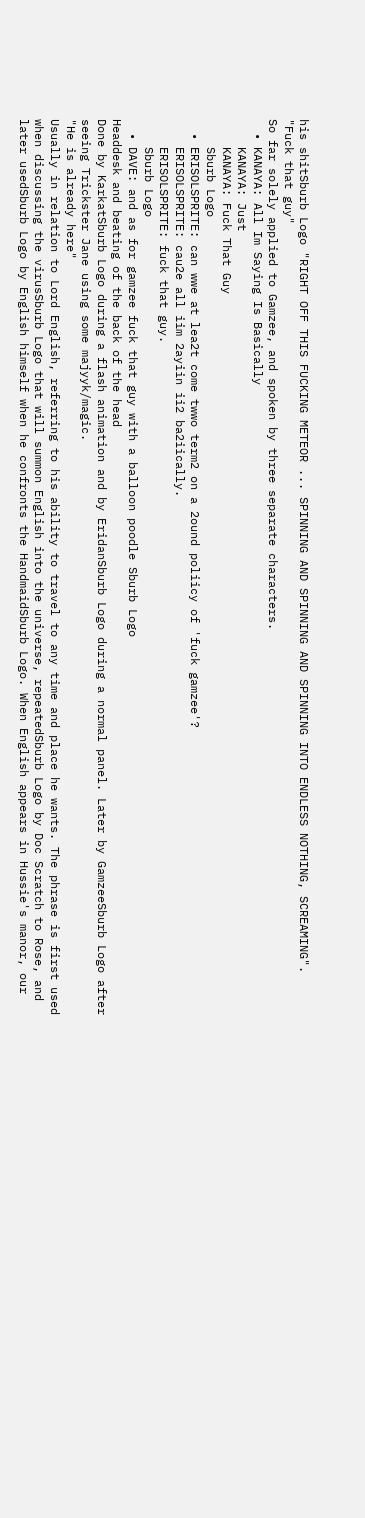his shitSburb Logo "RIGHT OFF THIS FUCKING METEOR ... SPINNING AND SPINNING AND SPINNING INTO ENDLESS NOTHING, SCREAMING".
"Fuck that guy"
So far solely applied to Gamzee, and spoken by three separate characters.
  • KANAYA: All Im Saying Is Basically
    KANAYA: Just
    KANAYA: Fuck That Guy
    Sburb Logo
  • ERISOLSPRITE: can wwe at lea2t come twwo term2 on a 2ound poliicy of 'fuck gamzee'?
    ERISOLSPRITE: cau2e all iim 2ayiin ii2 ba2iically.
    ERISOLSPRITE: fuck that guy.
    Sburb Logo
  • DAVE: and as for gamzee fuck that guy with a balloon poodle Sburb Logo
Headdesk and beating of the back of the head
Done by KarkatSburb Logo during a flash animation and by EridanSburb Logo during a normal panel. Later by GamzeeSburb Logo after seeing Trickster Jane using some majyyk/magic.
"He is already here"
Usually in relation to Lord English, referring to his ability to travel to any time and place he wants. The phrase is first used when discussing the virusSburb Logo that will summon English into the universe, repeatedSburb Logo by Doc Scratch to Rose, and later usedSburb Logo by English himself when he confronts the HandmaidSburb Logo. When English appears in Hussie's manor, our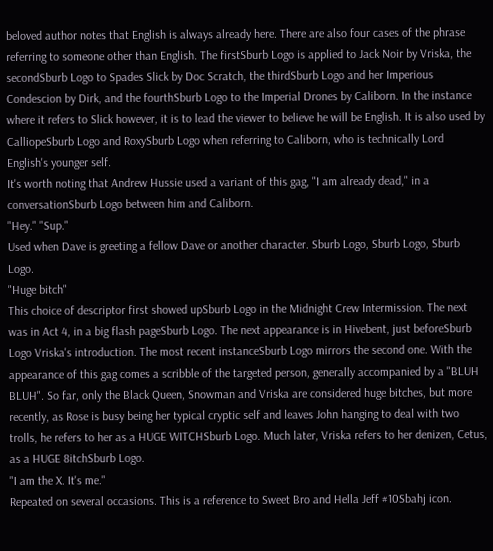beloved author notes that English is always already here. There are also four cases of the phrase referring to someone other than English. The firstSburb Logo is applied to Jack Noir by Vriska, the secondSburb Logo to Spades Slick by Doc Scratch, the thirdSburb Logo and her Imperious Condescion by Dirk, and the fourthSburb Logo to the Imperial Drones by Caliborn. In the instance where it refers to Slick however, it is to lead the viewer to believe he will be English. It is also used by CalliopeSburb Logo and RoxySburb Logo when referring to Caliborn, who is technically Lord English's younger self.
It's worth noting that Andrew Hussie used a variant of this gag, "I am already dead," in a conversationSburb Logo between him and Caliborn.
"Hey." "Sup."
Used when Dave is greeting a fellow Dave or another character. Sburb Logo, Sburb Logo, Sburb Logo.
"Huge bitch"
This choice of descriptor first showed upSburb Logo in the Midnight Crew Intermission. The next was in Act 4, in a big flash pageSburb Logo. The next appearance is in Hivebent, just beforeSburb Logo Vriska's introduction. The most recent instanceSburb Logo mirrors the second one. With the appearance of this gag comes a scribble of the targeted person, generally accompanied by a "BLUH BLUH". So far, only the Black Queen, Snowman and Vriska are considered huge bitches, but more recently, as Rose is busy being her typical cryptic self and leaves John hanging to deal with two trolls, he refers to her as a HUGE WITCHSburb Logo. Much later, Vriska refers to her denizen, Cetus, as a HUGE 8itchSburb Logo.
"I am the X. It's me."
Repeated on several occasions. This is a reference to Sweet Bro and Hella Jeff #10Sbahj icon.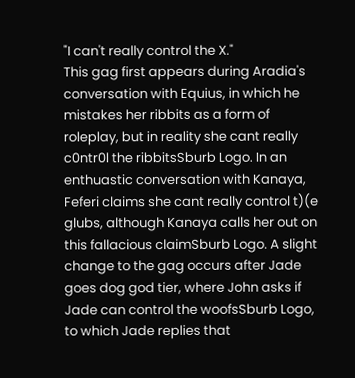"I can't really control the X."
This gag first appears during Aradia's conversation with Equius, in which he mistakes her ribbits as a form of roleplay, but in reality she cant really c0ntr0l the ribbitsSburb Logo. In an enthuastic conversation with Kanaya, Feferi claims she cant really control t)(e glubs, although Kanaya calls her out on this fallacious claimSburb Logo. A slight change to the gag occurs after Jade goes dog god tier, where John asks if Jade can control the woofsSburb Logo, to which Jade replies that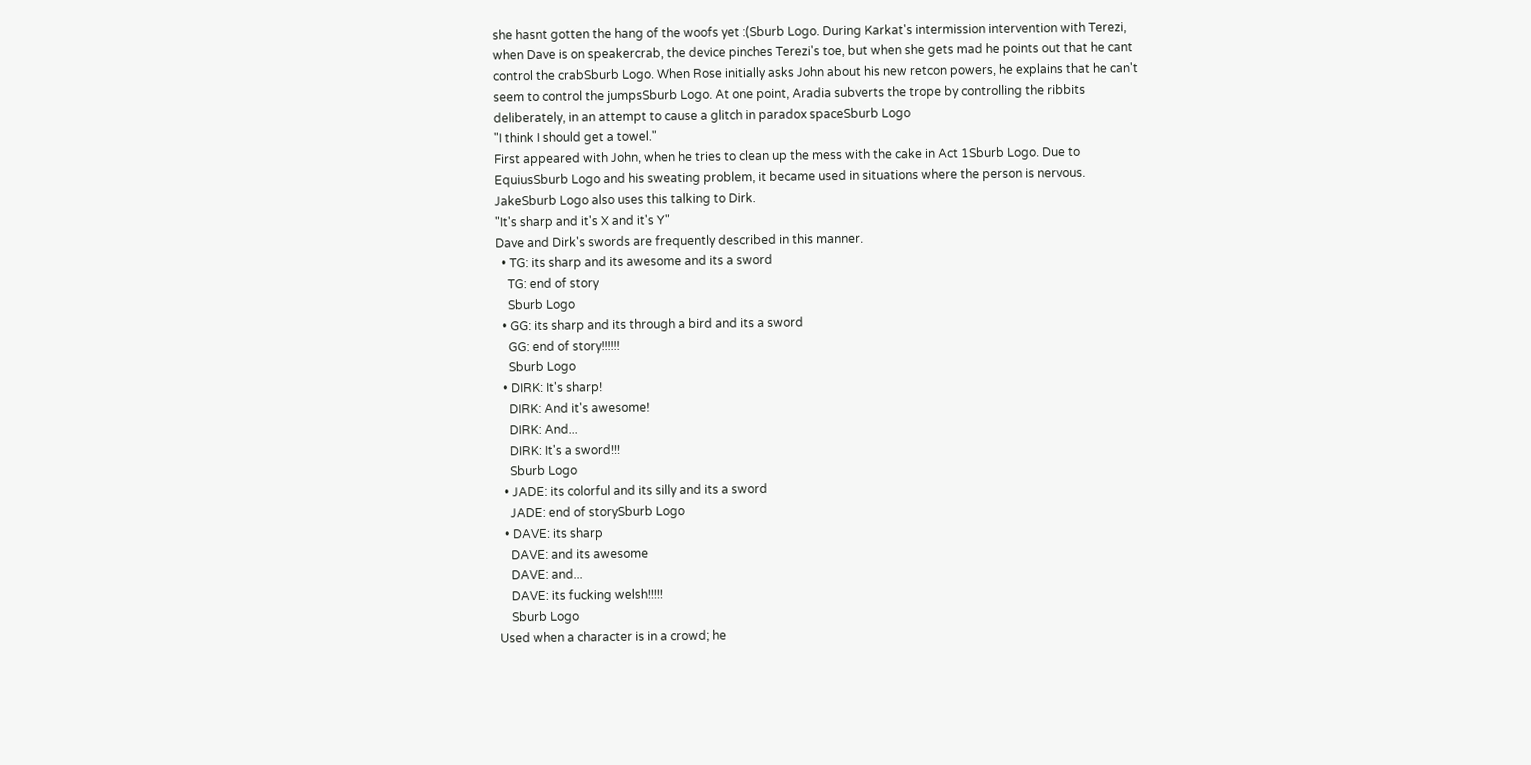she hasnt gotten the hang of the woofs yet :(Sburb Logo. During Karkat's intermission intervention with Terezi, when Dave is on speakercrab, the device pinches Terezi's toe, but when she gets mad he points out that he cant control the crabSburb Logo. When Rose initially asks John about his new retcon powers, he explains that he can't seem to control the jumpsSburb Logo. At one point, Aradia subverts the trope by controlling the ribbits deliberately, in an attempt to cause a glitch in paradox spaceSburb Logo
"I think I should get a towel."
First appeared with John, when he tries to clean up the mess with the cake in Act 1Sburb Logo. Due to EquiusSburb Logo and his sweating problem, it became used in situations where the person is nervous. JakeSburb Logo also uses this talking to Dirk.
"It's sharp and it's X and it's Y"
Dave and Dirk's swords are frequently described in this manner.
  • TG: its sharp and its awesome and its a sword
    TG: end of story
    Sburb Logo
  • GG: its sharp and its through a bird and its a sword
    GG: end of story!!!!!!
    Sburb Logo
  • DIRK: It's sharp!
    DIRK: And it's awesome!
    DIRK: And...
    DIRK: It's a sword!!!
    Sburb Logo
  • JADE: its colorful and its silly and its a sword
    JADE: end of storySburb Logo
  • DAVE: its sharp
    DAVE: and its awesome
    DAVE: and...
    DAVE: its fucking welsh!!!!!
    Sburb Logo
Used when a character is in a crowd; he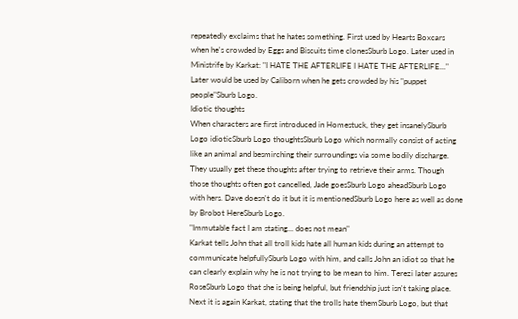repeatedly exclaims that he hates something. First used by Hearts Boxcars when he's crowded by Eggs and Biscuits time clonesSburb Logo. Later used in Ministrife by Karkat: "I HATE THE AFTERLIFE I HATE THE AFTERLIFE..." Later would be used by Caliborn when he gets crowded by his "puppet people"Sburb Logo.
Idiotic thoughts
When characters are first introduced in Homestuck, they get insanelySburb Logo idioticSburb Logo thoughtsSburb Logo which normally consist of acting like an animal and besmirching their surroundings via some bodily discharge. They usually get these thoughts after trying to retrieve their arms. Though those thoughts often got cancelled, Jade goesSburb Logo aheadSburb Logo with hers. Dave doesn't do it but it is mentionedSburb Logo here as well as done by Brobot HereSburb Logo.
"Immutable fact I am stating... does not mean"
Karkat tells John that all troll kids hate all human kids during an attempt to communicate helpfullySburb Logo with him, and calls John an idiot so that he can clearly explain why he is not trying to be mean to him. Terezi later assures RoseSburb Logo that she is being helpful, but friendship just isn't taking place. Next it is again Karkat, stating that the trolls hate themSburb Logo, but that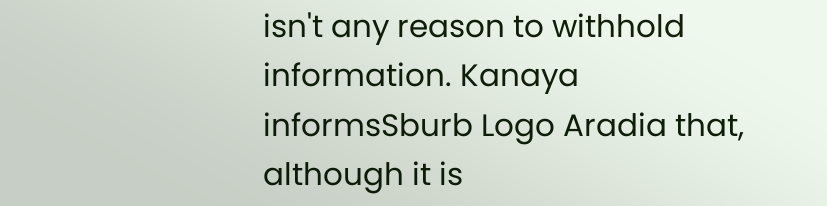isn't any reason to withhold information. Kanaya informsSburb Logo Aradia that, although it is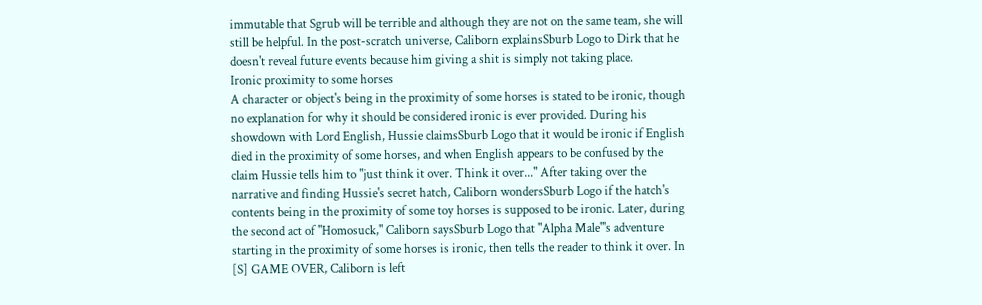immutable that Sgrub will be terrible and although they are not on the same team, she will still be helpful. In the post-scratch universe, Caliborn explainsSburb Logo to Dirk that he doesn't reveal future events because him giving a shit is simply not taking place.
Ironic proximity to some horses
A character or object's being in the proximity of some horses is stated to be ironic, though no explanation for why it should be considered ironic is ever provided. During his showdown with Lord English, Hussie claimsSburb Logo that it would be ironic if English died in the proximity of some horses, and when English appears to be confused by the claim Hussie tells him to "just think it over. Think it over..." After taking over the narrative and finding Hussie's secret hatch, Caliborn wondersSburb Logo if the hatch's contents being in the proximity of some toy horses is supposed to be ironic. Later, during the second act of "Homosuck," Caliborn saysSburb Logo that "Alpha Male"'s adventure starting in the proximity of some horses is ironic, then tells the reader to think it over. In [S] GAME OVER, Caliborn is left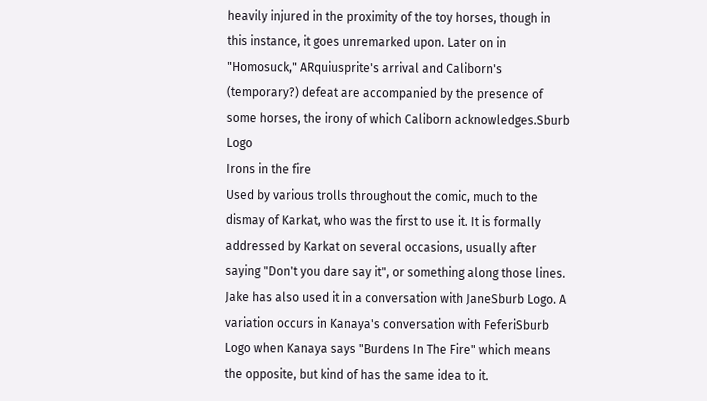heavily injured in the proximity of the toy horses, though in this instance, it goes unremarked upon. Later on in "Homosuck," ARquiusprite's arrival and Caliborn's (temporary?) defeat are accompanied by the presence of some horses, the irony of which Caliborn acknowledges.Sburb Logo
Irons in the fire
Used by various trolls throughout the comic, much to the dismay of Karkat, who was the first to use it. It is formally addressed by Karkat on several occasions, usually after saying "Don't you dare say it", or something along those lines. Jake has also used it in a conversation with JaneSburb Logo. A variation occurs in Kanaya's conversation with FeferiSburb Logo when Kanaya says "Burdens In The Fire" which means the opposite, but kind of has the same idea to it.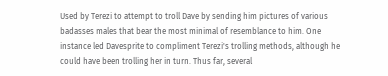Used by Terezi to attempt to troll Dave by sending him pictures of various badasses males that bear the most minimal of resemblance to him. One instance led Davesprite to compliment Terezi's trolling methods, although he could have been trolling her in turn. Thus far, several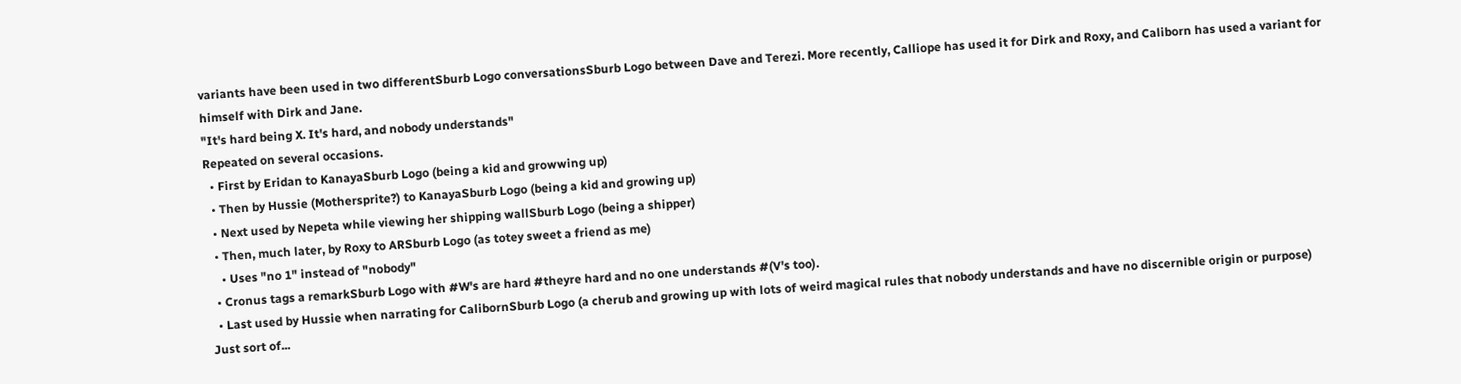variants have been used in two differentSburb Logo conversationsSburb Logo between Dave and Terezi. More recently, Calliope has used it for Dirk and Roxy, and Caliborn has used a variant for himself with Dirk and Jane.
"It's hard being X. It's hard, and nobody understands"
Repeated on several occasions.
  • First by Eridan to KanayaSburb Logo (being a kid and growwing up)
  • Then by Hussie (Mothersprite?) to KanayaSburb Logo (being a kid and growing up)
  • Next used by Nepeta while viewing her shipping wallSburb Logo (being a shipper)
  • Then, much later, by Roxy to ARSburb Logo (as totey sweet a friend as me)
    • Uses "no 1" instead of "nobody"
  • Cronus tags a remarkSburb Logo with #W's are hard #theyre hard and no one understands #(V's too).
  • Last used by Hussie when narrating for CalibornSburb Logo (a cherub and growing up with lots of weird magical rules that nobody understands and have no discernible origin or purpose)
Just sort of...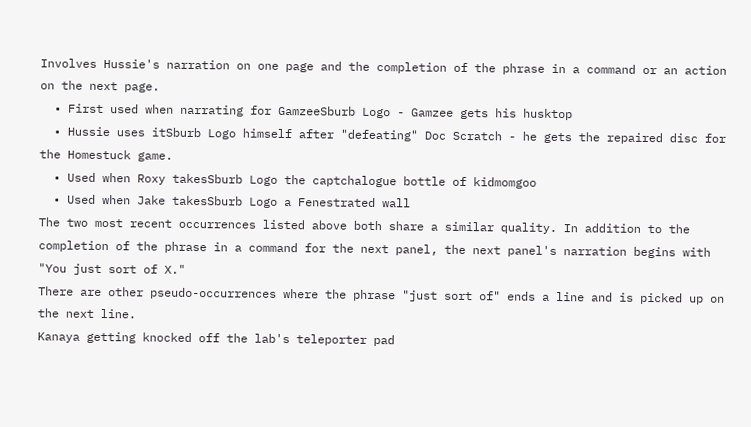Involves Hussie's narration on one page and the completion of the phrase in a command or an action on the next page.
  • First used when narrating for GamzeeSburb Logo - Gamzee gets his husktop
  • Hussie uses itSburb Logo himself after "defeating" Doc Scratch - he gets the repaired disc for the Homestuck game.
  • Used when Roxy takesSburb Logo the captchalogue bottle of kidmomgoo
  • Used when Jake takesSburb Logo a Fenestrated wall
The two most recent occurrences listed above both share a similar quality. In addition to the completion of the phrase in a command for the next panel, the next panel's narration begins with "You just sort of X."
There are other pseudo-occurrences where the phrase "just sort of" ends a line and is picked up on the next line.
Kanaya getting knocked off the lab's teleporter pad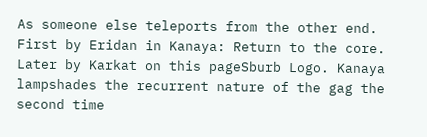As someone else teleports from the other end. First by Eridan in Kanaya: Return to the core. Later by Karkat on this pageSburb Logo. Kanaya lampshades the recurrent nature of the gag the second time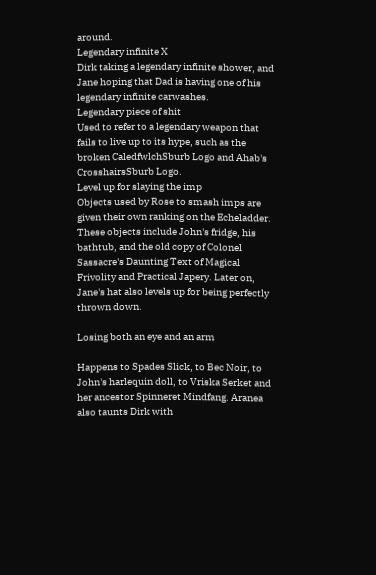around.
Legendary infinite X
Dirk taking a legendary infinite shower, and Jane hoping that Dad is having one of his legendary infinite carwashes.
Legendary piece of shit
Used to refer to a legendary weapon that fails to live up to its hype, such as the broken CaledfwlchSburb Logo and Ahab's CrosshairsSburb Logo.
Level up for slaying the imp
Objects used by Rose to smash imps are given their own ranking on the Echeladder. These objects include John's fridge, his bathtub, and the old copy of Colonel Sassacre's Daunting Text of Magical Frivolity and Practical Japery. Later on, Jane's hat also levels up for being perfectly thrown down.

Losing both an eye and an arm

Happens to Spades Slick, to Bec Noir, to John's harlequin doll, to Vriska Serket and her ancestor Spinneret Mindfang. Aranea also taunts Dirk with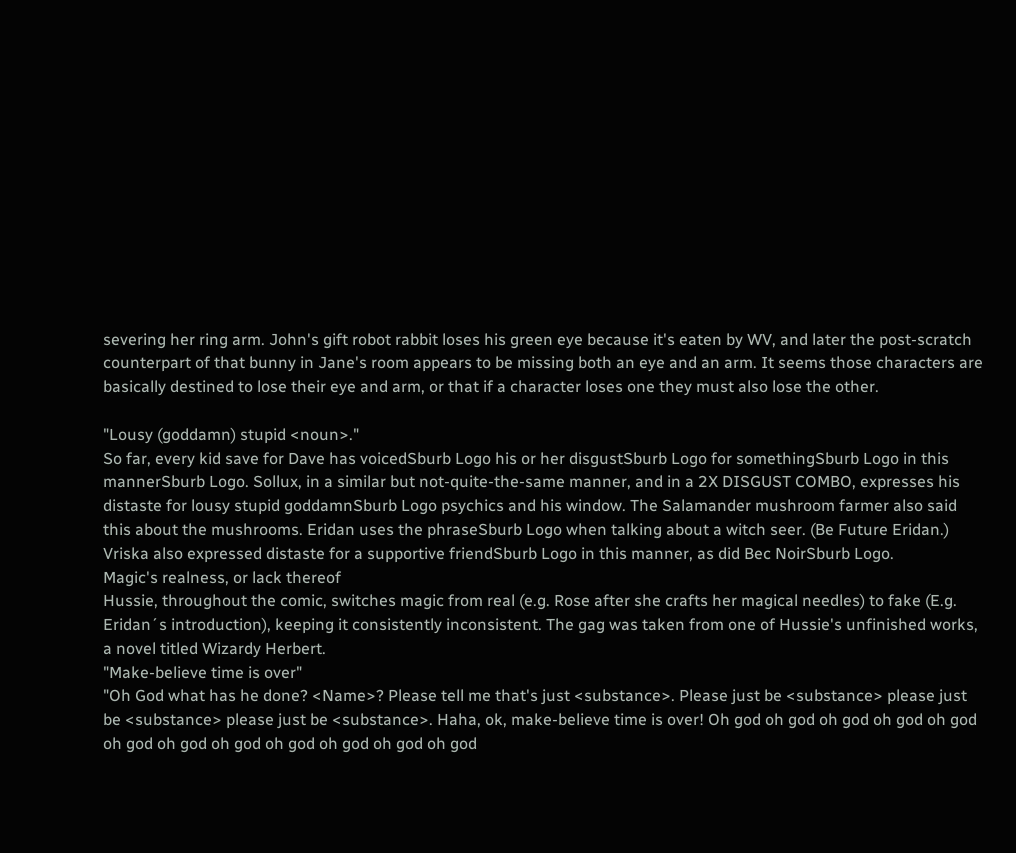severing her ring arm. John's gift robot rabbit loses his green eye because it's eaten by WV, and later the post-scratch counterpart of that bunny in Jane's room appears to be missing both an eye and an arm. It seems those characters are basically destined to lose their eye and arm, or that if a character loses one they must also lose the other.

"Lousy (goddamn) stupid <noun>."
So far, every kid save for Dave has voicedSburb Logo his or her disgustSburb Logo for somethingSburb Logo in this mannerSburb Logo. Sollux, in a similar but not-quite-the-same manner, and in a 2X DISGUST COMBO, expresses his distaste for lousy stupid goddamnSburb Logo psychics and his window. The Salamander mushroom farmer also said this about the mushrooms. Eridan uses the phraseSburb Logo when talking about a witch seer. (Be Future Eridan.) Vriska also expressed distaste for a supportive friendSburb Logo in this manner, as did Bec NoirSburb Logo.
Magic's realness, or lack thereof
Hussie, throughout the comic, switches magic from real (e.g. Rose after she crafts her magical needles) to fake (E.g. Eridan´s introduction), keeping it consistently inconsistent. The gag was taken from one of Hussie's unfinished works, a novel titled Wizardy Herbert.
"Make-believe time is over"
"Oh God what has he done? <Name>? Please tell me that's just <substance>. Please just be <substance> please just be <substance> please just be <substance>. Haha, ok, make-believe time is over! Oh god oh god oh god oh god oh god oh god oh god oh god oh god oh god oh god oh god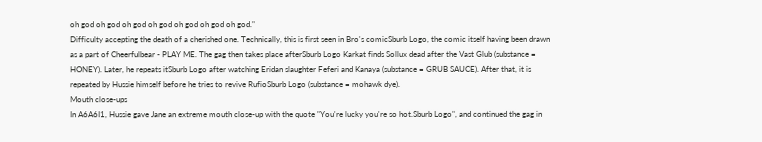oh god oh god oh god oh god oh god oh god oh god."
Difficulty accepting the death of a cherished one. Technically, this is first seen in Bro's comicSburb Logo, the comic itself having been drawn as a part of Cheerfulbear - PLAY ME. The gag then takes place afterSburb Logo Karkat finds Sollux dead after the Vast Glub (substance = HONEY). Later, he repeats itSburb Logo after watching Eridan slaughter Feferi and Kanaya (substance = GRUB SAUCE). After that, it is repeated by Hussie himself before he tries to revive RufioSburb Logo (substance = mohawk dye).
Mouth close-ups
In A6A6I1, Hussie gave Jane an extreme mouth close-up with the quote "You're lucky you're so hot.Sburb Logo", and continued the gag in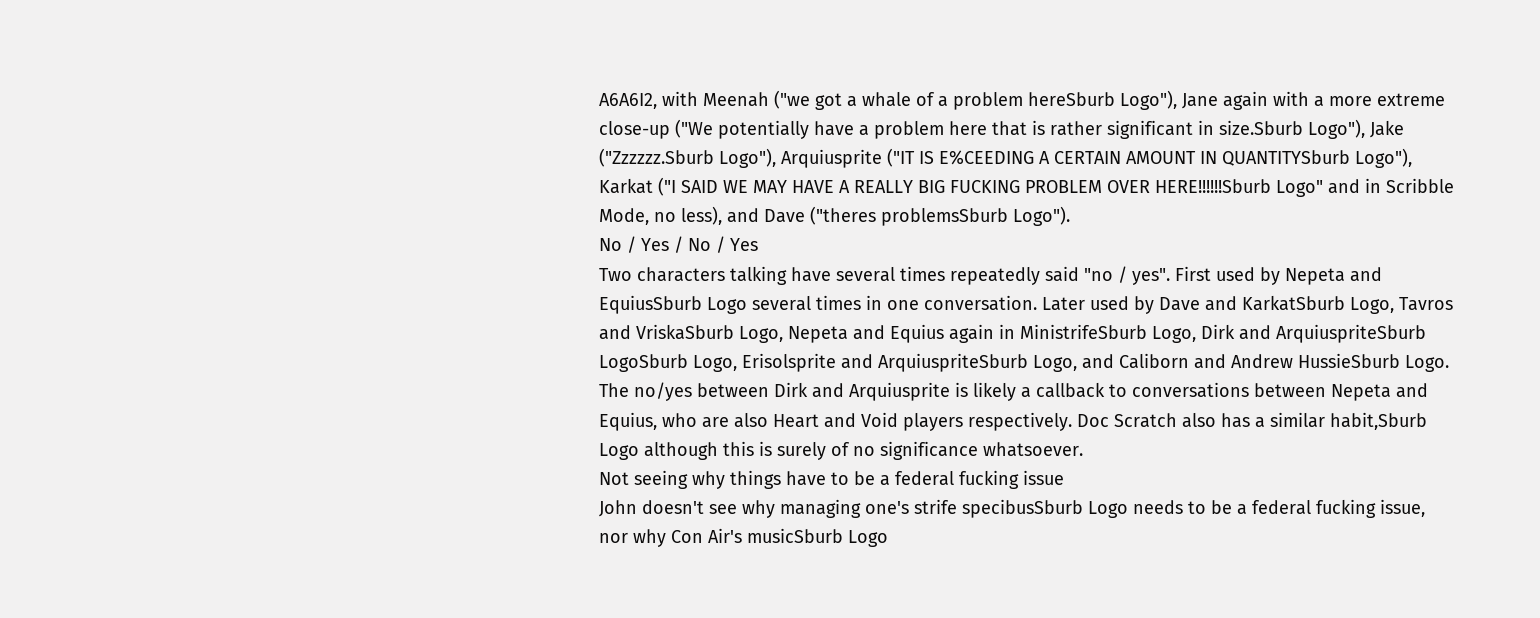A6A6I2, with Meenah ("we got a whale of a problem hereSburb Logo"), Jane again with a more extreme close-up ("We potentially have a problem here that is rather significant in size.Sburb Logo"), Jake ("Zzzzzz.Sburb Logo"), Arquiusprite ("IT IS E%CEEDING A CERTAIN AMOUNT IN QUANTITYSburb Logo"), Karkat ("I SAID WE MAY HAVE A REALLY BIG FUCKING PROBLEM OVER HERE!!!!!!Sburb Logo" and in Scribble Mode, no less), and Dave ("theres problemsSburb Logo").
No / Yes / No / Yes
Two characters talking have several times repeatedly said "no / yes". First used by Nepeta and EquiusSburb Logo several times in one conversation. Later used by Dave and KarkatSburb Logo, Tavros and VriskaSburb Logo, Nepeta and Equius again in MinistrifeSburb Logo, Dirk and ArquiuspriteSburb LogoSburb Logo, Erisolsprite and ArquiuspriteSburb Logo, and Caliborn and Andrew HussieSburb Logo. The no/yes between Dirk and Arquiusprite is likely a callback to conversations between Nepeta and Equius, who are also Heart and Void players respectively. Doc Scratch also has a similar habit,Sburb Logo although this is surely of no significance whatsoever.
Not seeing why things have to be a federal fucking issue
John doesn't see why managing one's strife specibusSburb Logo needs to be a federal fucking issue, nor why Con Air's musicSburb Logo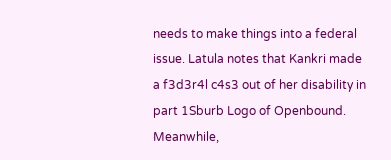needs to make things into a federal issue. Latula notes that Kankri made a f3d3r4l c4s3 out of her disability in part 1Sburb Logo of Openbound. Meanwhile,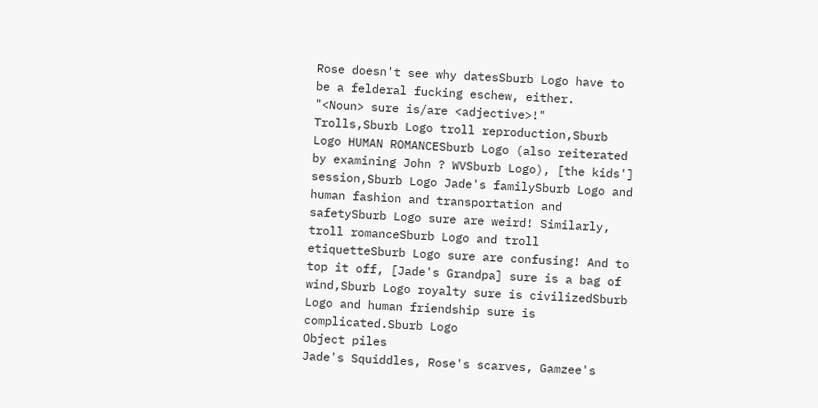Rose doesn't see why datesSburb Logo have to be a felderal fucking eschew, either.
"<Noun> sure is/are <adjective>!"
Trolls,Sburb Logo troll reproduction,Sburb Logo HUMAN ROMANCESburb Logo (also reiterated by examining John ? WVSburb Logo), [the kids'] session,Sburb Logo Jade's familySburb Logo and human fashion and transportation and safetySburb Logo sure are weird! Similarly, troll romanceSburb Logo and troll etiquetteSburb Logo sure are confusing! And to top it off, [Jade's Grandpa] sure is a bag of wind,Sburb Logo royalty sure is civilizedSburb Logo and human friendship sure is complicated.Sburb Logo
Object piles
Jade's Squiddles, Rose's scarves, Gamzee's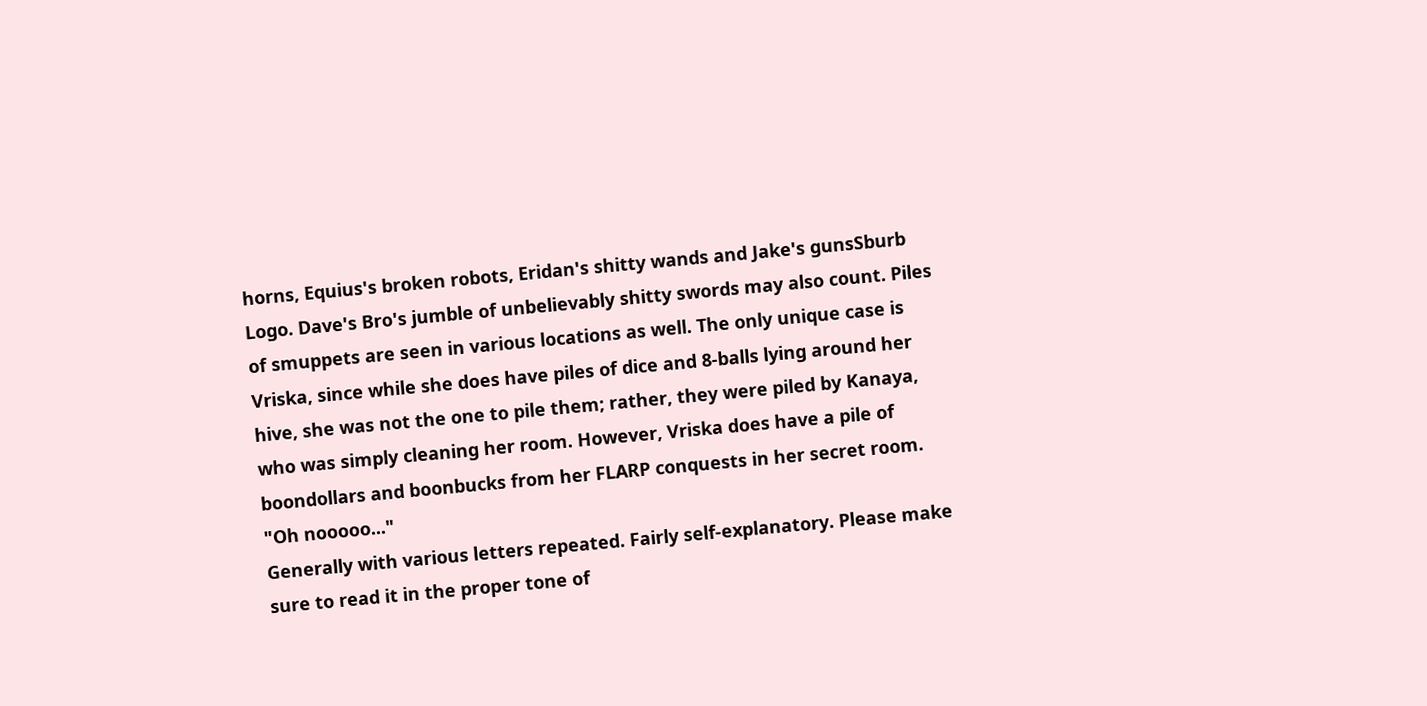horns, Equius's broken robots, Eridan's shitty wands and Jake's gunsSburb Logo. Dave's Bro's jumble of unbelievably shitty swords may also count. Piles of smuppets are seen in various locations as well. The only unique case is Vriska, since while she does have piles of dice and 8-balls lying around her hive, she was not the one to pile them; rather, they were piled by Kanaya, who was simply cleaning her room. However, Vriska does have a pile of boondollars and boonbucks from her FLARP conquests in her secret room.
"Oh nooooo..."
Generally with various letters repeated. Fairly self-explanatory. Please make sure to read it in the proper tone of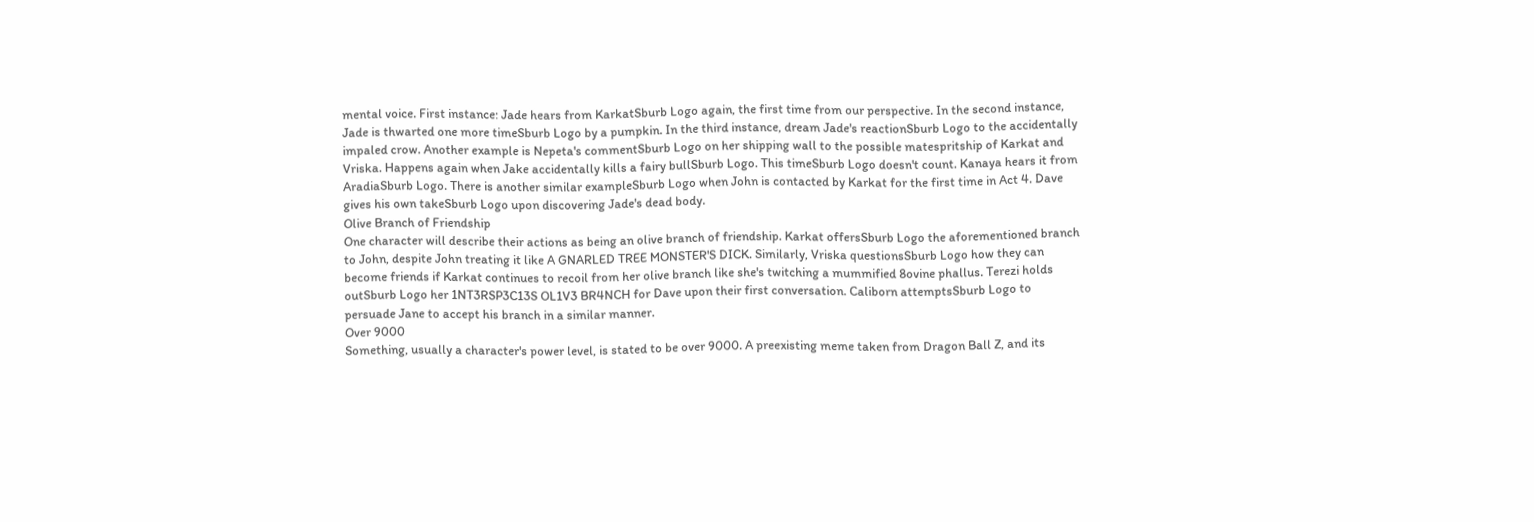mental voice. First instance: Jade hears from KarkatSburb Logo again, the first time from our perspective. In the second instance, Jade is thwarted one more timeSburb Logo by a pumpkin. In the third instance, dream Jade's reactionSburb Logo to the accidentally impaled crow. Another example is Nepeta's commentSburb Logo on her shipping wall to the possible matespritship of Karkat and Vriska. Happens again when Jake accidentally kills a fairy bullSburb Logo. This timeSburb Logo doesn't count. Kanaya hears it from AradiaSburb Logo. There is another similar exampleSburb Logo when John is contacted by Karkat for the first time in Act 4. Dave gives his own takeSburb Logo upon discovering Jade's dead body.
Olive Branch of Friendship
One character will describe their actions as being an olive branch of friendship. Karkat offersSburb Logo the aforementioned branch to John, despite John treating it like A GNARLED TREE MONSTER'S DICK. Similarly, Vriska questionsSburb Logo how they can become friends if Karkat continues to recoil from her olive branch like she's twitching a mummified 8ovine phallus. Terezi holds outSburb Logo her 1NT3RSP3C13S OL1V3 BR4NCH for Dave upon their first conversation. Caliborn attemptsSburb Logo to persuade Jane to accept his branch in a similar manner.
Over 9000
Something, usually a character's power level, is stated to be over 9000. A preexisting meme taken from Dragon Ball Z, and its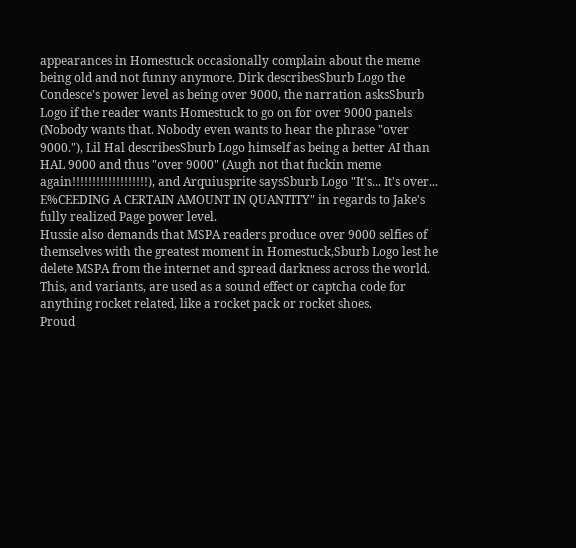appearances in Homestuck occasionally complain about the meme being old and not funny anymore. Dirk describesSburb Logo the Condesce's power level as being over 9000, the narration asksSburb Logo if the reader wants Homestuck to go on for over 9000 panels (Nobody wants that. Nobody even wants to hear the phrase "over 9000."), Lil Hal describesSburb Logo himself as being a better AI than HAL 9000 and thus "over 9000" (Augh not that fuckin meme again!!!!!!!!!!!!!!!!!!!), and Arquiusprite saysSburb Logo "It's... It's over... E%CEEDING A CERTAIN AMOUNT IN QUANTITY" in regards to Jake's fully realized Page power level.
Hussie also demands that MSPA readers produce over 9000 selfies of themselves with the greatest moment in Homestuck,Sburb Logo lest he delete MSPA from the internet and spread darkness across the world.
This, and variants, are used as a sound effect or captcha code for anything rocket related, like a rocket pack or rocket shoes.
Proud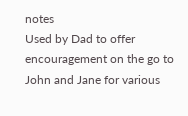notes
Used by Dad to offer encouragement on the go to John and Jane for various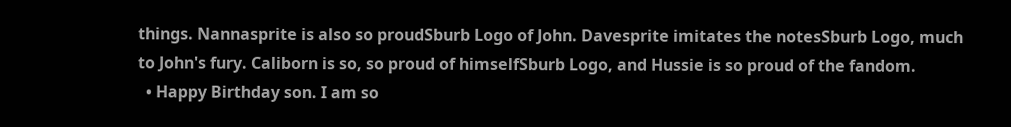things. Nannasprite is also so proudSburb Logo of John. Davesprite imitates the notesSburb Logo, much to John's fury. Caliborn is so, so proud of himselfSburb Logo, and Hussie is so proud of the fandom.
  • Happy Birthday son. I am so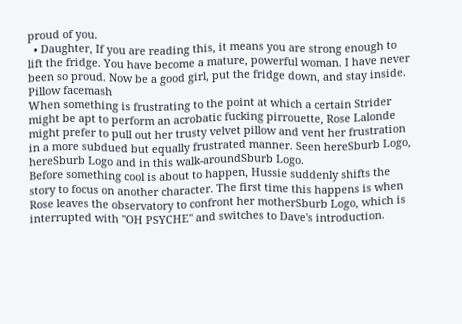proud of you.
  • Daughter, If you are reading this, it means you are strong enough to lift the fridge. You have become a mature, powerful woman. I have never been so proud. Now be a good girl, put the fridge down, and stay inside.
Pillow facemash
When something is frustrating to the point at which a certain Strider might be apt to perform an acrobatic fucking pirrouette, Rose Lalonde might prefer to pull out her trusty velvet pillow and vent her frustration in a more subdued but equally frustrated manner. Seen hereSburb Logo, hereSburb Logo and in this walk-aroundSburb Logo.
Before something cool is about to happen, Hussie suddenly shifts the story to focus on another character. The first time this happens is when Rose leaves the observatory to confront her motherSburb Logo, which is interrupted with "OH PSYCHE" and switches to Dave's introduction.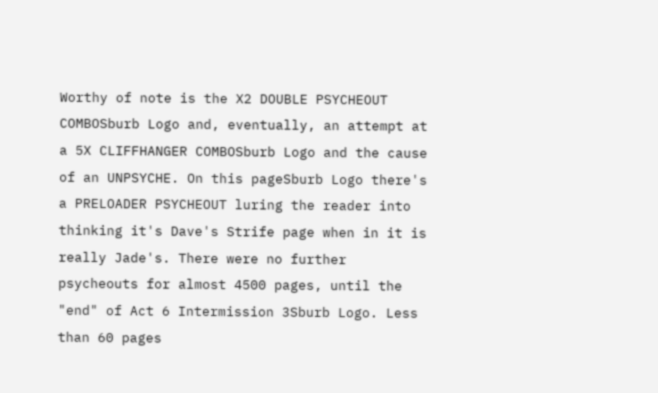Worthy of note is the X2 DOUBLE PSYCHEOUT COMBOSburb Logo and, eventually, an attempt at a 5X CLIFFHANGER COMBOSburb Logo and the cause of an UNPSYCHE. On this pageSburb Logo there's a PRELOADER PSYCHEOUT luring the reader into thinking it's Dave's Strife page when in it is really Jade's. There were no further psycheouts for almost 4500 pages, until the "end" of Act 6 Intermission 3Sburb Logo. Less than 60 pages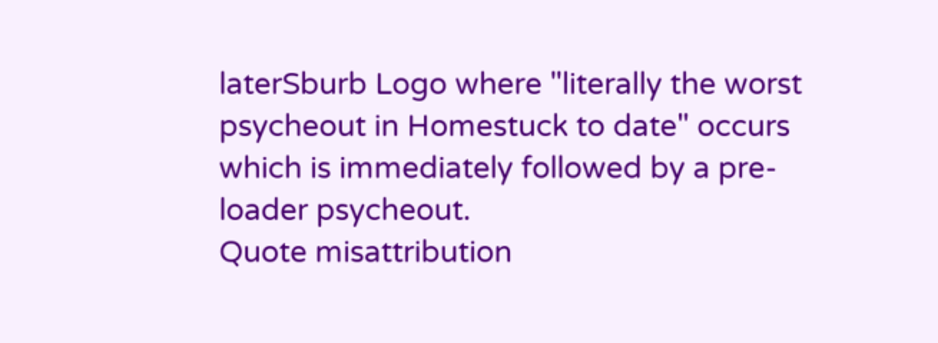laterSburb Logo where "literally the worst psycheout in Homestuck to date" occurs which is immediately followed by a pre-loader psycheout.
Quote misattribution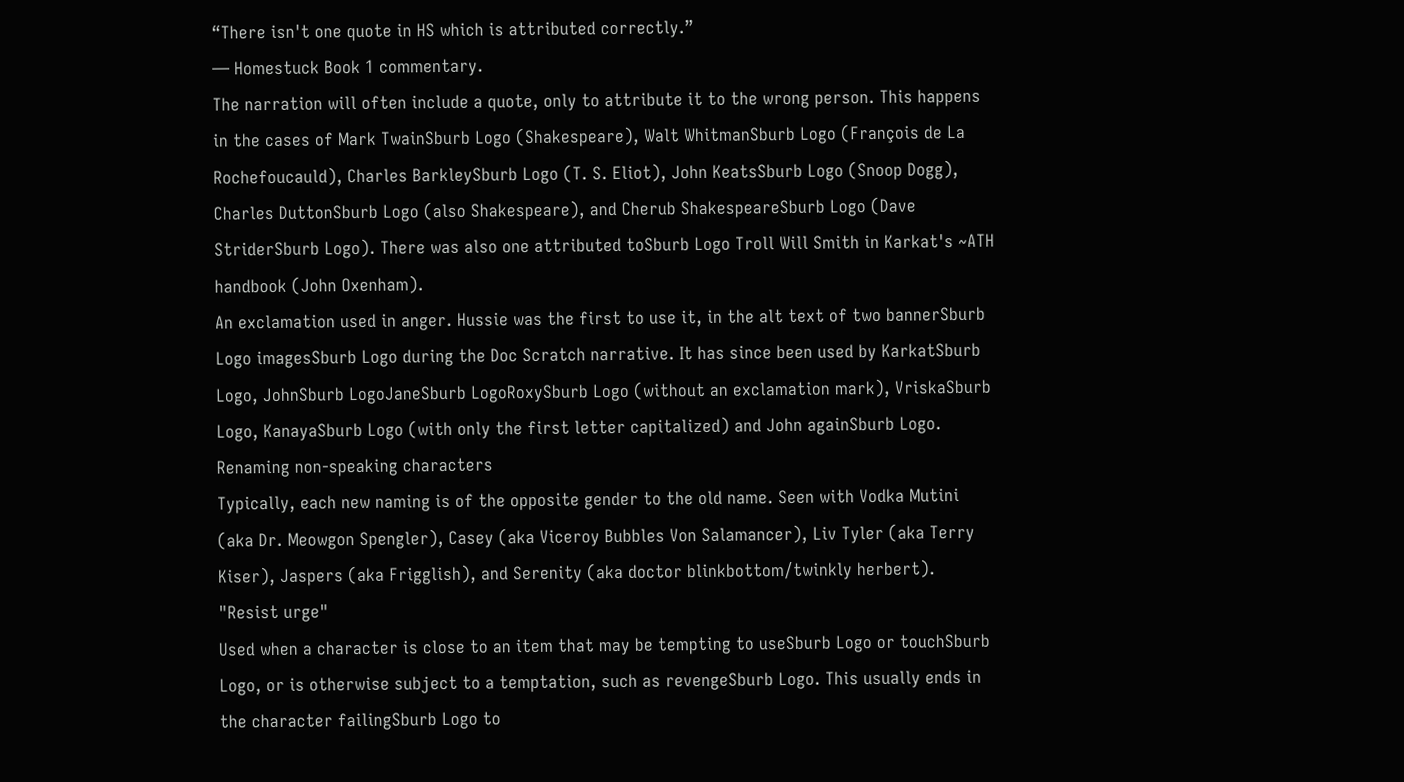“There isn't one quote in HS which is attributed correctly.”
— Homestuck Book 1 commentary.
The narration will often include a quote, only to attribute it to the wrong person. This happens in the cases of Mark TwainSburb Logo (Shakespeare), Walt WhitmanSburb Logo (François de La Rochefoucauld), Charles BarkleySburb Logo (T. S. Eliot), John KeatsSburb Logo (Snoop Dogg), Charles DuttonSburb Logo (also Shakespeare), and Cherub ShakespeareSburb Logo (Dave StriderSburb Logo). There was also one attributed toSburb Logo Troll Will Smith in Karkat's ~ATH handbook (John Oxenham).
An exclamation used in anger. Hussie was the first to use it, in the alt text of two bannerSburb Logo imagesSburb Logo during the Doc Scratch narrative. It has since been used by KarkatSburb Logo, JohnSburb LogoJaneSburb LogoRoxySburb Logo (without an exclamation mark), VriskaSburb Logo, KanayaSburb Logo (with only the first letter capitalized) and John againSburb Logo.
Renaming non-speaking characters
Typically, each new naming is of the opposite gender to the old name. Seen with Vodka Mutini (aka Dr. Meowgon Spengler), Casey (aka Viceroy Bubbles Von Salamancer), Liv Tyler (aka Terry Kiser), Jaspers (aka Frigglish), and Serenity (aka doctor blinkbottom/twinkly herbert).
"Resist urge"
Used when a character is close to an item that may be tempting to useSburb Logo or touchSburb Logo, or is otherwise subject to a temptation, such as revengeSburb Logo. This usually ends in the character failingSburb Logo to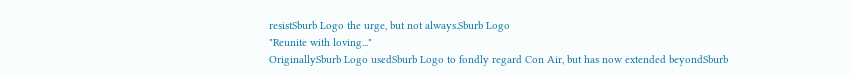resistSburb Logo the urge, but not always.Sburb Logo
"Reunite with loving..."
OriginallySburb Logo usedSburb Logo to fondly regard Con Air, but has now extended beyondSburb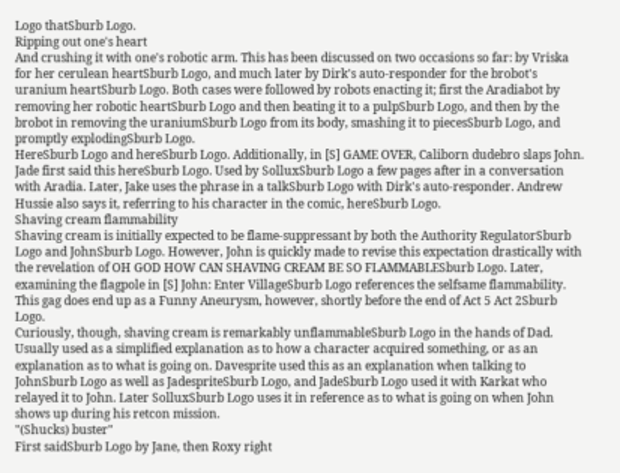Logo thatSburb Logo.
Ripping out one's heart
And crushing it with one's robotic arm. This has been discussed on two occasions so far: by Vriska for her cerulean heartSburb Logo, and much later by Dirk's auto-responder for the brobot's uranium heartSburb Logo. Both cases were followed by robots enacting it; first the Aradiabot by removing her robotic heartSburb Logo and then beating it to a pulpSburb Logo, and then by the brobot in removing the uraniumSburb Logo from its body, smashing it to piecesSburb Logo, and promptly explodingSburb Logo.
HereSburb Logo and hereSburb Logo. Additionally, in [S] GAME OVER, Caliborn dudebro slaps John.
Jade first said this hereSburb Logo. Used by SolluxSburb Logo a few pages after in a conversation with Aradia. Later, Jake uses the phrase in a talkSburb Logo with Dirk's auto-responder. Andrew Hussie also says it, referring to his character in the comic, hereSburb Logo.
Shaving cream flammability
Shaving cream is initially expected to be flame-suppressant by both the Authority RegulatorSburb Logo and JohnSburb Logo. However, John is quickly made to revise this expectation drastically with the revelation of OH GOD HOW CAN SHAVING CREAM BE SO FLAMMABLESburb Logo. Later, examining the flagpole in [S] John: Enter VillageSburb Logo references the selfsame flammability. This gag does end up as a Funny Aneurysm, however, shortly before the end of Act 5 Act 2Sburb Logo.
Curiously, though, shaving cream is remarkably unflammableSburb Logo in the hands of Dad.
Usually used as a simplified explanation as to how a character acquired something, or as an explanation as to what is going on. Davesprite used this as an explanation when talking to JohnSburb Logo as well as JadespriteSburb Logo, and JadeSburb Logo used it with Karkat who relayed it to John. Later SolluxSburb Logo uses it in reference as to what is going on when John shows up during his retcon mission.
"(Shucks) buster"
First saidSburb Logo by Jane, then Roxy right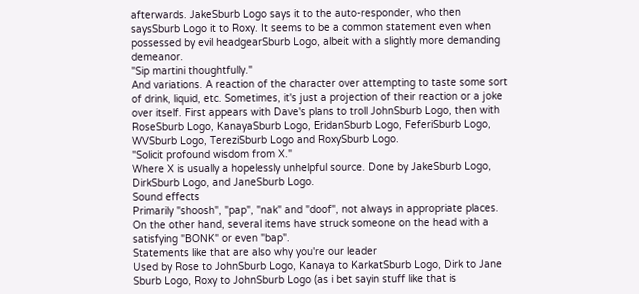afterwards. JakeSburb Logo says it to the auto-responder, who then saysSburb Logo it to Roxy. It seems to be a common statement even when possessed by evil headgearSburb Logo, albeit with a slightly more demanding demeanor.
"Sip martini thoughtfully."
And variations. A reaction of the character over attempting to taste some sort of drink, liquid, etc. Sometimes, it's just a projection of their reaction or a joke over itself. First appears with Dave's plans to troll JohnSburb Logo, then with RoseSburb Logo, KanayaSburb Logo, EridanSburb Logo, FeferiSburb Logo, WVSburb Logo, TereziSburb Logo and RoxySburb Logo.
"Solicit profound wisdom from X."
Where X is usually a hopelessly unhelpful source. Done by JakeSburb Logo, DirkSburb Logo, and JaneSburb Logo.
Sound effects
Primarily "shoosh", "pap", "nak" and "doof", not always in appropriate places. On the other hand, several items have struck someone on the head with a satisfying "BONK" or even "bap".
Statements like that are also why you're our leader
Used by Rose to JohnSburb Logo, Kanaya to KarkatSburb Logo, Dirk to Jane Sburb Logo, Roxy to JohnSburb Logo (as i bet sayin stuff like that is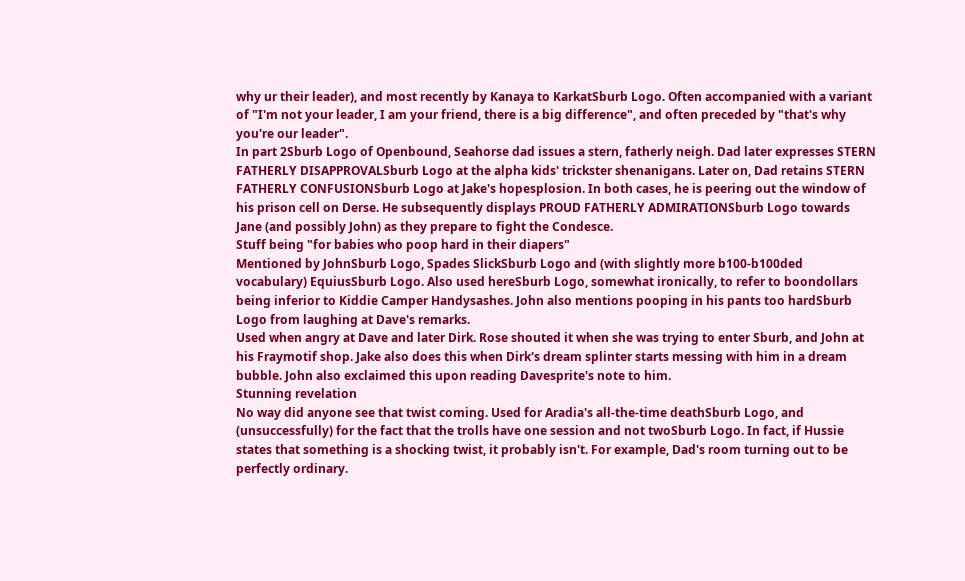why ur their leader), and most recently by Kanaya to KarkatSburb Logo. Often accompanied with a variant of "I'm not your leader, I am your friend, there is a big difference", and often preceded by "that's why you're our leader".
In part 2Sburb Logo of Openbound, Seahorse dad issues a stern, fatherly neigh. Dad later expresses STERN FATHERLY DISAPPROVALSburb Logo at the alpha kids' trickster shenanigans. Later on, Dad retains STERN FATHERLY CONFUSIONSburb Logo at Jake's hopesplosion. In both cases, he is peering out the window of his prison cell on Derse. He subsequently displays PROUD FATHERLY ADMIRATIONSburb Logo towards Jane (and possibly John) as they prepare to fight the Condesce.
Stuff being "for babies who poop hard in their diapers"
Mentioned by JohnSburb Logo, Spades SlickSburb Logo and (with slightly more b100-b100ded vocabulary) EquiusSburb Logo. Also used hereSburb Logo, somewhat ironically, to refer to boondollars being inferior to Kiddie Camper Handysashes. John also mentions pooping in his pants too hardSburb Logo from laughing at Dave's remarks.
Used when angry at Dave and later Dirk. Rose shouted it when she was trying to enter Sburb, and John at his Fraymotif shop. Jake also does this when Dirk's dream splinter starts messing with him in a dream bubble. John also exclaimed this upon reading Davesprite's note to him.
Stunning revelation
No way did anyone see that twist coming. Used for Aradia's all-the-time deathSburb Logo, and (unsuccessfully) for the fact that the trolls have one session and not twoSburb Logo. In fact, if Hussie states that something is a shocking twist, it probably isn't. For example, Dad's room turning out to be perfectly ordinary.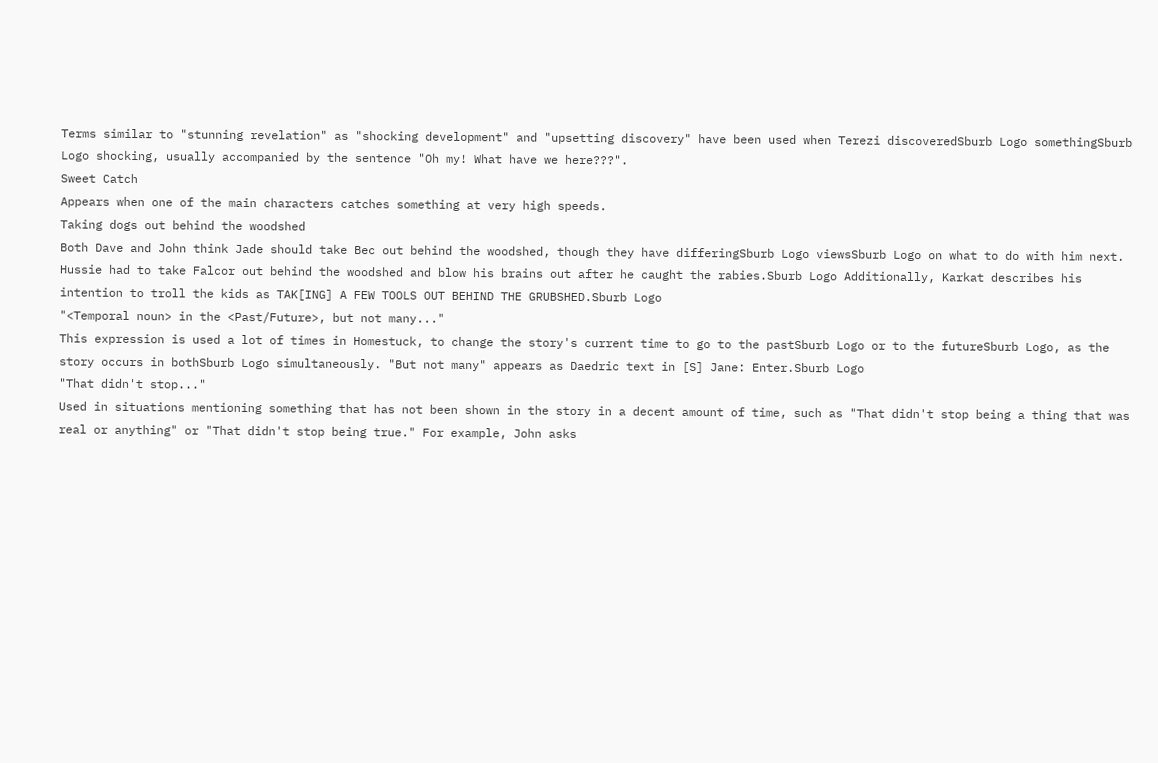Terms similar to "stunning revelation" as "shocking development" and "upsetting discovery" have been used when Terezi discoveredSburb Logo somethingSburb Logo shocking, usually accompanied by the sentence "Oh my! What have we here???".
Sweet Catch
Appears when one of the main characters catches something at very high speeds.
Taking dogs out behind the woodshed
Both Dave and John think Jade should take Bec out behind the woodshed, though they have differingSburb Logo viewsSburb Logo on what to do with him next. Hussie had to take Falcor out behind the woodshed and blow his brains out after he caught the rabies.Sburb Logo Additionally, Karkat describes his intention to troll the kids as TAK[ING] A FEW TOOLS OUT BEHIND THE GRUBSHED.Sburb Logo
"<Temporal noun> in the <Past/Future>, but not many..."
This expression is used a lot of times in Homestuck, to change the story's current time to go to the pastSburb Logo or to the futureSburb Logo, as the story occurs in bothSburb Logo simultaneously. "But not many" appears as Daedric text in [S] Jane: Enter.Sburb Logo
"That didn't stop..."
Used in situations mentioning something that has not been shown in the story in a decent amount of time, such as "That didn't stop being a thing that was real or anything" or "That didn't stop being true." For example, John asks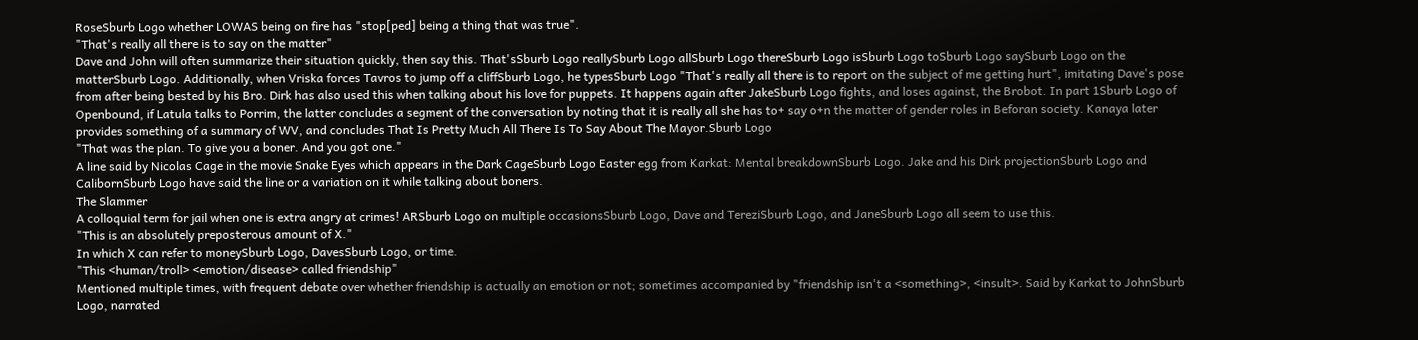RoseSburb Logo whether LOWAS being on fire has "stop[ped] being a thing that was true".
"That's really all there is to say on the matter"
Dave and John will often summarize their situation quickly, then say this. That'sSburb Logo reallySburb Logo allSburb Logo thereSburb Logo isSburb Logo toSburb Logo saySburb Logo on the matterSburb Logo. Additionally, when Vriska forces Tavros to jump off a cliffSburb Logo, he typesSburb Logo "That's really all there is to report on the subject of me getting hurt", imitating Dave's pose from after being bested by his Bro. Dirk has also used this when talking about his love for puppets. It happens again after JakeSburb Logo fights, and loses against, the Brobot. In part 1Sburb Logo of Openbound, if Latula talks to Porrim, the latter concludes a segment of the conversation by noting that it is really all she has to+ say o+n the matter of gender roles in Beforan society. Kanaya later provides something of a summary of WV, and concludes That Is Pretty Much All There Is To Say About The Mayor.Sburb Logo
"That was the plan. To give you a boner. And you got one."
A line said by Nicolas Cage in the movie Snake Eyes which appears in the Dark CageSburb Logo Easter egg from Karkat: Mental breakdownSburb Logo. Jake and his Dirk projectionSburb Logo and CalibornSburb Logo have said the line or a variation on it while talking about boners.
The Slammer
A colloquial term for jail when one is extra angry at crimes! ARSburb Logo on multiple occasionsSburb Logo, Dave and TereziSburb Logo, and JaneSburb Logo all seem to use this.
"This is an absolutely preposterous amount of X."
In which X can refer to moneySburb Logo, DavesSburb Logo, or time.
"This <human/troll> <emotion/disease> called friendship"
Mentioned multiple times, with frequent debate over whether friendship is actually an emotion or not; sometimes accompanied by "friendship isn't a <something>, <insult>. Said by Karkat to JohnSburb Logo, narrated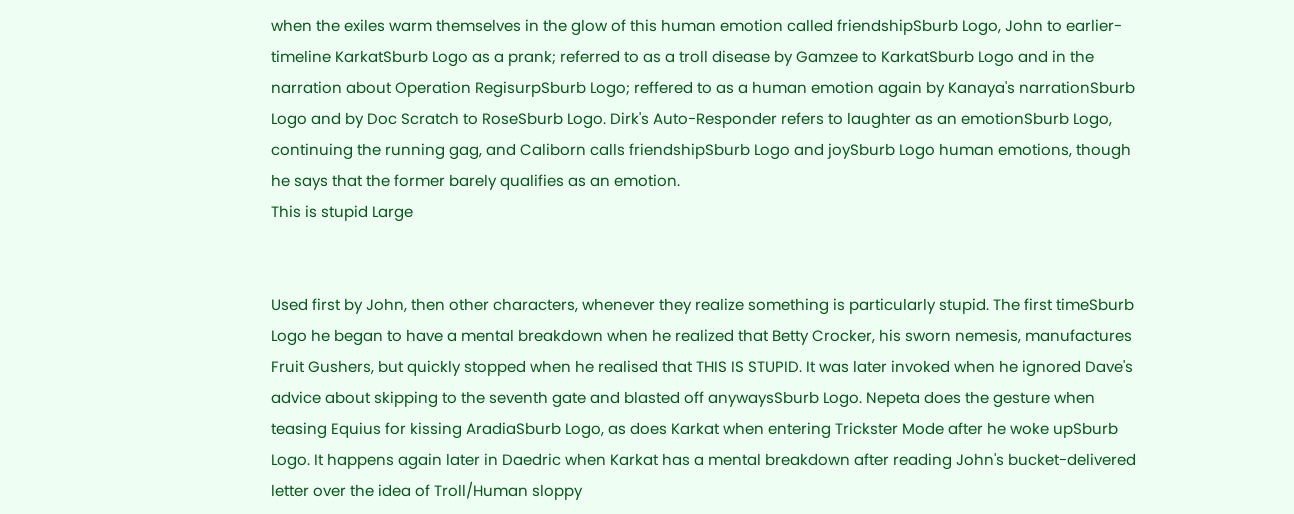when the exiles warm themselves in the glow of this human emotion called friendshipSburb Logo, John to earlier-timeline KarkatSburb Logo as a prank; referred to as a troll disease by Gamzee to KarkatSburb Logo and in the narration about Operation RegisurpSburb Logo; reffered to as a human emotion again by Kanaya's narrationSburb Logo and by Doc Scratch to RoseSburb Logo. Dirk's Auto-Responder refers to laughter as an emotionSburb Logo, continuing the running gag, and Caliborn calls friendshipSburb Logo and joySburb Logo human emotions, though he says that the former barely qualifies as an emotion.
This is stupid Large


Used first by John, then other characters, whenever they realize something is particularly stupid. The first timeSburb Logo he began to have a mental breakdown when he realized that Betty Crocker, his sworn nemesis, manufactures Fruit Gushers, but quickly stopped when he realised that THIS IS STUPID. It was later invoked when he ignored Dave's advice about skipping to the seventh gate and blasted off anywaysSburb Logo. Nepeta does the gesture when teasing Equius for kissing AradiaSburb Logo, as does Karkat when entering Trickster Mode after he woke upSburb Logo. It happens again later in Daedric when Karkat has a mental breakdown after reading John's bucket-delivered letter over the idea of Troll/Human sloppy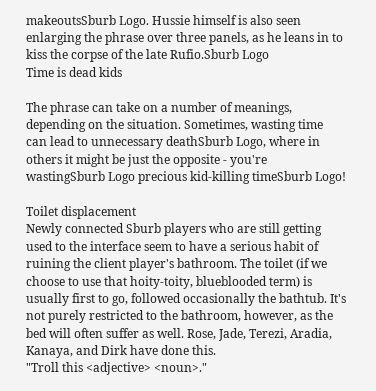makeoutsSburb Logo. Hussie himself is also seen enlarging the phrase over three panels, as he leans in to kiss the corpse of the late Rufio.Sburb Logo
Time is dead kids

The phrase can take on a number of meanings, depending on the situation. Sometimes, wasting time can lead to unnecessary deathSburb Logo, where in others it might be just the opposite - you're wastingSburb Logo precious kid-killing timeSburb Logo!

Toilet displacement
Newly connected Sburb players who are still getting used to the interface seem to have a serious habit of ruining the client player's bathroom. The toilet (if we choose to use that hoity-toity, blueblooded term) is usually first to go, followed occasionally the bathtub. It's not purely restricted to the bathroom, however, as the bed will often suffer as well. Rose, Jade, Terezi, Aradia, Kanaya, and Dirk have done this.
"Troll this <adjective> <noun>."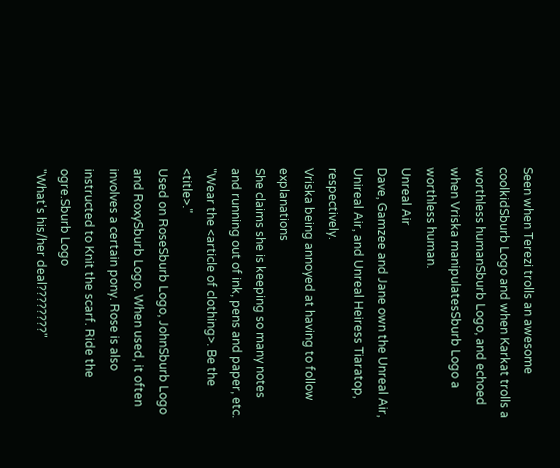Seen when Terezi trolls an awesome coolkidSburb Logo and when Karkat trolls a worthless humanSburb Logo, and echoed when Vriska manipulatesSburb Logo a worthless human.
Unreal Air
Dave, Gamzee and Jane own the Unreal Air, Unireal Air, and Unreal Heiress Tiaratop, respectively.
Vriska being annoyed at having to follow explanations
She claims she is keeping so many notes and running out of ink, pens and paper, etc.
"Wear the <article of clothing>. Be the <title>."
Used on RoseSburb Logo, JohnSburb Logo and RoxySburb Logo. When used, it often involves a certain pony. Rose is also instructed to Knit the scarf. Ride the ogre.Sburb Logo
"What's his/her deal????????"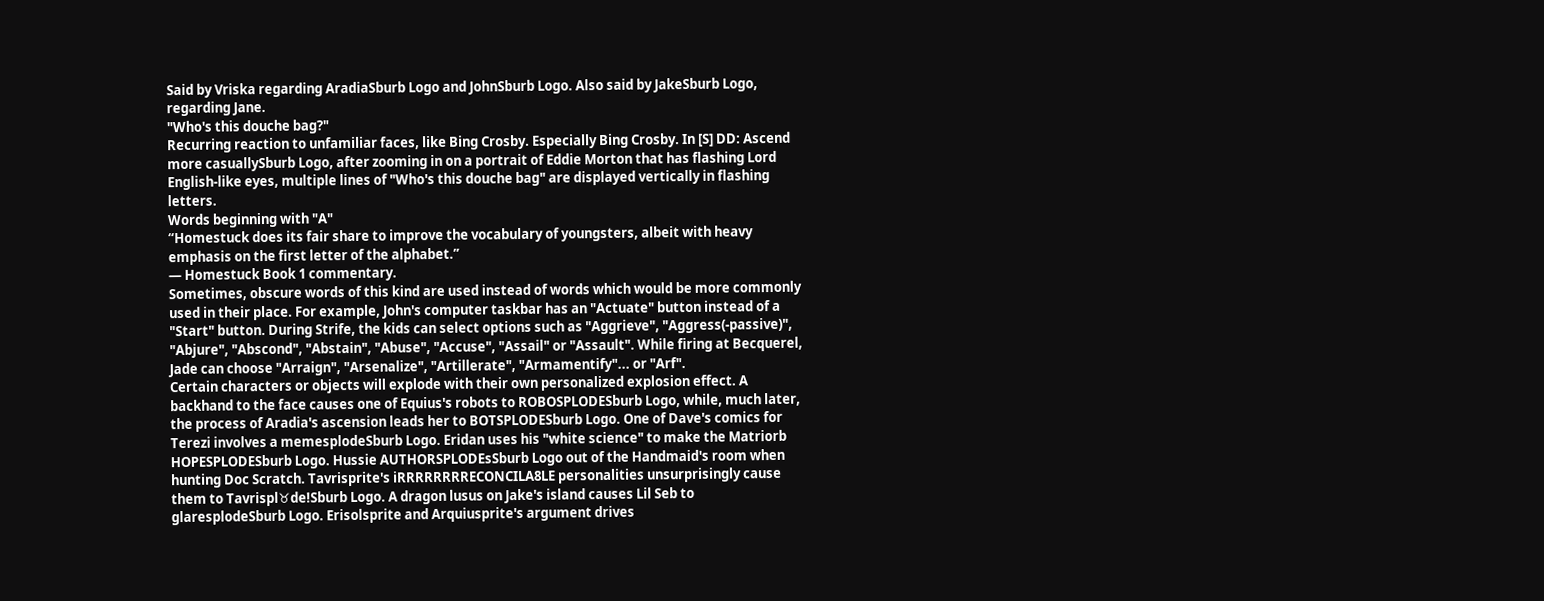Said by Vriska regarding AradiaSburb Logo and JohnSburb Logo. Also said by JakeSburb Logo, regarding Jane.
"Who's this douche bag?"
Recurring reaction to unfamiliar faces, like Bing Crosby. Especially Bing Crosby. In [S] DD: Ascend more casuallySburb Logo, after zooming in on a portrait of Eddie Morton that has flashing Lord English-like eyes, multiple lines of "Who's this douche bag" are displayed vertically in flashing letters.
Words beginning with "A"
“Homestuck does its fair share to improve the vocabulary of youngsters, albeit with heavy emphasis on the first letter of the alphabet.”
— Homestuck Book 1 commentary.
Sometimes, obscure words of this kind are used instead of words which would be more commonly used in their place. For example, John's computer taskbar has an "Actuate" button instead of a "Start" button. During Strife, the kids can select options such as "Aggrieve", "Aggress(-passive)", "Abjure", "Abscond", "Abstain", "Abuse", "Accuse", "Assail" or "Assault". While firing at Becquerel, Jade can choose "Arraign", "Arsenalize", "Artillerate", "Armamentify"... or "Arf".
Certain characters or objects will explode with their own personalized explosion effect. A backhand to the face causes one of Equius's robots to ROBOSPLODESburb Logo, while, much later, the process of Aradia's ascension leads her to BOTSPLODESburb Logo. One of Dave's comics for Terezi involves a memesplodeSburb Logo. Eridan uses his "white science" to make the Matriorb HOPESPLODESburb Logo. Hussie AUTHORSPLODEsSburb Logo out of the Handmaid's room when hunting Doc Scratch. Tavrisprite's iRRRRRRRRECONCILA8LE personalities unsurprisingly cause them to Tavrispl♉de!Sburb Logo. A dragon lusus on Jake's island causes Lil Seb to glaresplodeSburb Logo. Erisolsprite and Arquiusprite's argument drives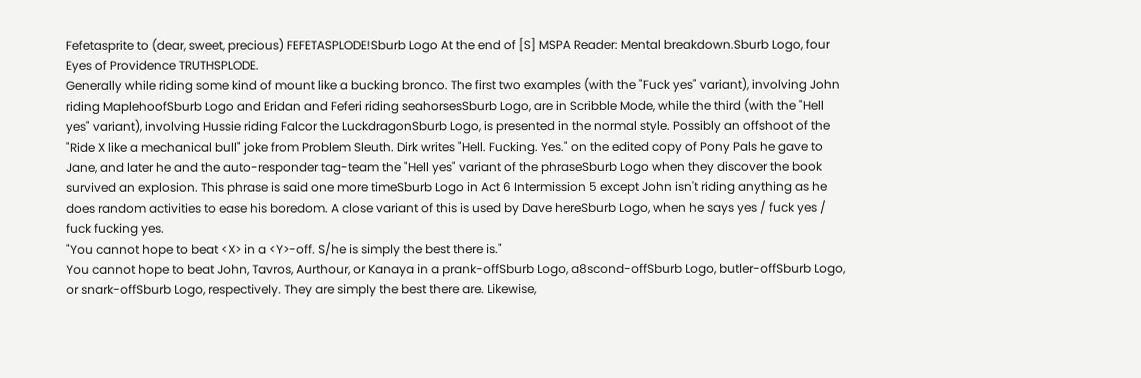Fefetasprite to (dear, sweet, precious) FEFETASPLODE!Sburb Logo At the end of [S] MSPA Reader: Mental breakdown.Sburb Logo, four Eyes of Providence TRUTHSPLODE.
Generally while riding some kind of mount like a bucking bronco. The first two examples (with the "Fuck yes" variant), involving John riding MaplehoofSburb Logo and Eridan and Feferi riding seahorsesSburb Logo, are in Scribble Mode, while the third (with the "Hell yes" variant), involving Hussie riding Falcor the LuckdragonSburb Logo, is presented in the normal style. Possibly an offshoot of the "Ride X like a mechanical bull" joke from Problem Sleuth. Dirk writes "Hell. Fucking. Yes." on the edited copy of Pony Pals he gave to Jane, and later he and the auto-responder tag-team the "Hell yes" variant of the phraseSburb Logo when they discover the book survived an explosion. This phrase is said one more timeSburb Logo in Act 6 Intermission 5 except John isn't riding anything as he does random activities to ease his boredom. A close variant of this is used by Dave hereSburb Logo, when he says yes / fuck yes / fuck fucking yes.
"You cannot hope to beat <X> in a <Y>-off. S/he is simply the best there is."
You cannot hope to beat John, Tavros, Aurthour, or Kanaya in a prank-offSburb Logo, a8scond-offSburb Logo, butler-offSburb Logo, or snark-offSburb Logo, respectively. They are simply the best there are. Likewise,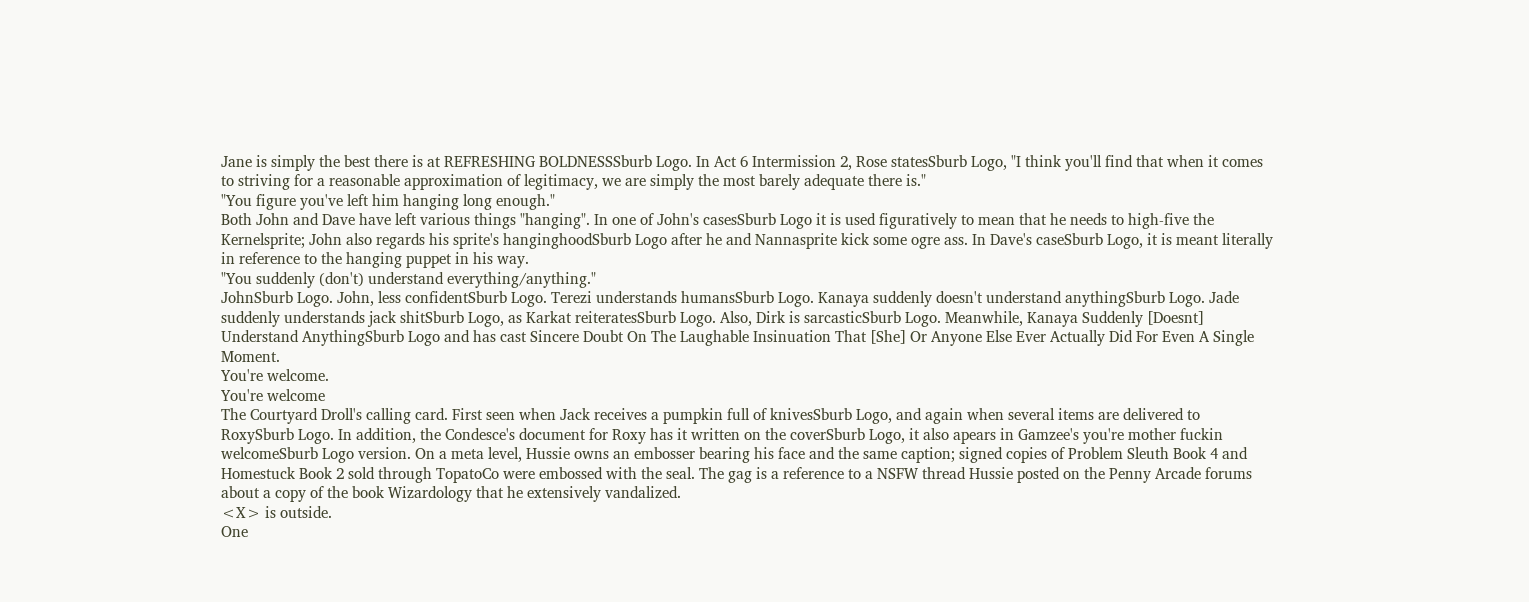Jane is simply the best there is at REFRESHING BOLDNESSSburb Logo. In Act 6 Intermission 2, Rose statesSburb Logo, "I think you'll find that when it comes to striving for a reasonable approximation of legitimacy, we are simply the most barely adequate there is."
"You figure you've left him hanging long enough."
Both John and Dave have left various things "hanging". In one of John's casesSburb Logo it is used figuratively to mean that he needs to high-five the Kernelsprite; John also regards his sprite's hanginghoodSburb Logo after he and Nannasprite kick some ogre ass. In Dave's caseSburb Logo, it is meant literally in reference to the hanging puppet in his way.
"You suddenly (don't) understand everything/anything."
JohnSburb Logo. John, less confidentSburb Logo. Terezi understands humansSburb Logo. Kanaya suddenly doesn't understand anythingSburb Logo. Jade suddenly understands jack shitSburb Logo, as Karkat reiteratesSburb Logo. Also, Dirk is sarcasticSburb Logo. Meanwhile, Kanaya Suddenly [Doesnt] Understand AnythingSburb Logo and has cast Sincere Doubt On The Laughable Insinuation That [She] Or Anyone Else Ever Actually Did For Even A Single Moment.
You're welcome.
You're welcome
The Courtyard Droll's calling card. First seen when Jack receives a pumpkin full of knivesSburb Logo, and again when several items are delivered to RoxySburb Logo. In addition, the Condesce's document for Roxy has it written on the coverSburb Logo, it also apears in Gamzee's you're mother fuckin welcomeSburb Logo version. On a meta level, Hussie owns an embosser bearing his face and the same caption; signed copies of Problem Sleuth Book 4 and Homestuck Book 2 sold through TopatoCo were embossed with the seal. The gag is a reference to a NSFW thread Hussie posted on the Penny Arcade forums about a copy of the book Wizardology that he extensively vandalized.
<X> is outside.
One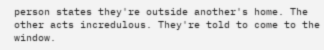person states they're outside another's home. The other acts incredulous. They're told to come to the window.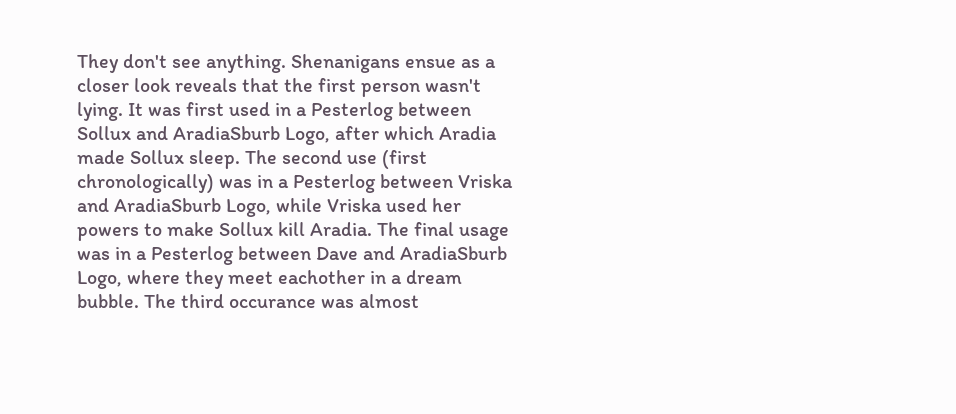They don't see anything. Shenanigans ensue as a closer look reveals that the first person wasn't lying. It was first used in a Pesterlog between Sollux and AradiaSburb Logo, after which Aradia made Sollux sleep. The second use (first chronologically) was in a Pesterlog between Vriska and AradiaSburb Logo, while Vriska used her powers to make Sollux kill Aradia. The final usage was in a Pesterlog between Dave and AradiaSburb Logo, where they meet eachother in a dream bubble. The third occurance was almost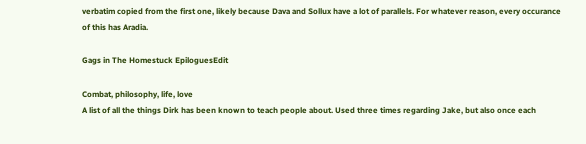verbatim copied from the first one, likely because Dava and Sollux have a lot of parallels. For whatever reason, every occurance of this has Aradia.

Gags in The Homestuck EpiloguesEdit

Combat, philosophy, life, love
A list of all the things Dirk has been known to teach people about. Used three times regarding Jake, but also once each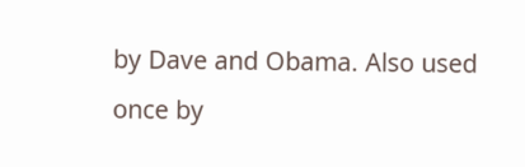by Dave and Obama. Also used once by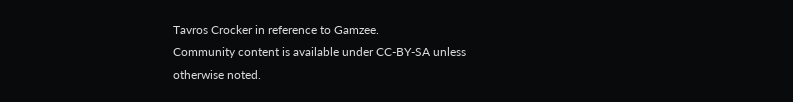Tavros Crocker in reference to Gamzee.
Community content is available under CC-BY-SA unless otherwise noted.